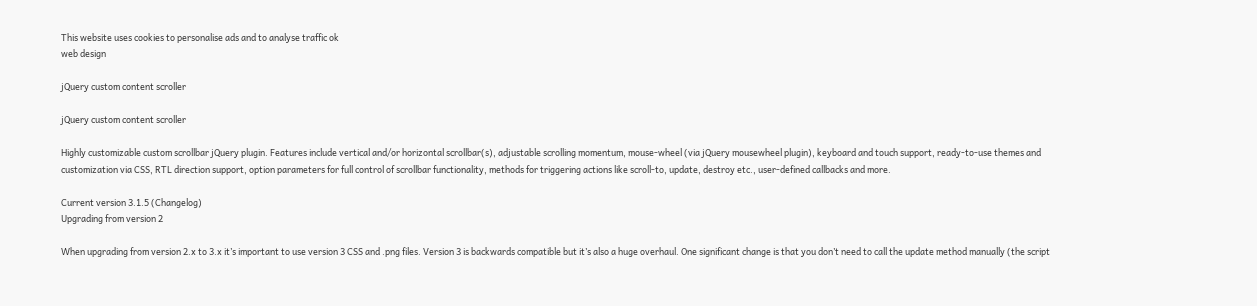This website uses cookies to personalise ads and to analyse traffic ok
web design

jQuery custom content scroller

jQuery custom content scroller

Highly customizable custom scrollbar jQuery plugin. Features include vertical and/or horizontal scrollbar(s), adjustable scrolling momentum, mouse-wheel (via jQuery mousewheel plugin), keyboard and touch support, ready-to-use themes and customization via CSS, RTL direction support, option parameters for full control of scrollbar functionality, methods for triggering actions like scroll-to, update, destroy etc., user-defined callbacks and more.

Current version 3.1.5 (Changelog)
Upgrading from version 2

When upgrading from version 2.x to 3.x it’s important to use version 3 CSS and .png files. Version 3 is backwards compatible but it’s also a huge overhaul. One significant change is that you don’t need to call the update method manually (the script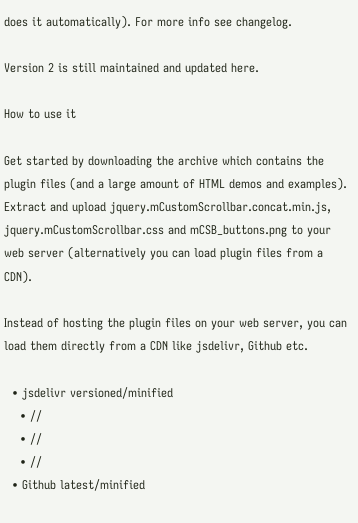does it automatically). For more info see changelog.

Version 2 is still maintained and updated here.

How to use it

Get started by downloading the archive which contains the plugin files (and a large amount of HTML demos and examples). Extract and upload jquery.mCustomScrollbar.concat.min.js, jquery.mCustomScrollbar.css and mCSB_buttons.png to your web server (alternatively you can load plugin files from a CDN).

Instead of hosting the plugin files on your web server, you can load them directly from a CDN like jsdelivr, Github etc.

  • jsdelivr versioned/minified
    • //
    • //
    • //
  • Github latest/minified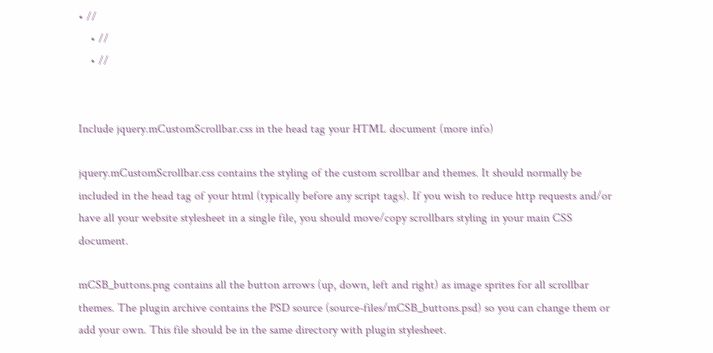• //
    • //
    • //


Include jquery.mCustomScrollbar.css in the head tag your HTML document (more info)

jquery.mCustomScrollbar.css contains the styling of the custom scrollbar and themes. It should normally be included in the head tag of your html (typically before any script tags). If you wish to reduce http requests and/or have all your website stylesheet in a single file, you should move/copy scrollbars styling in your main CSS document.

mCSB_buttons.png contains all the button arrows (up, down, left and right) as image sprites for all scrollbar themes. The plugin archive contains the PSD source (source-files/mCSB_buttons.psd) so you can change them or add your own. This file should be in the same directory with plugin stylesheet.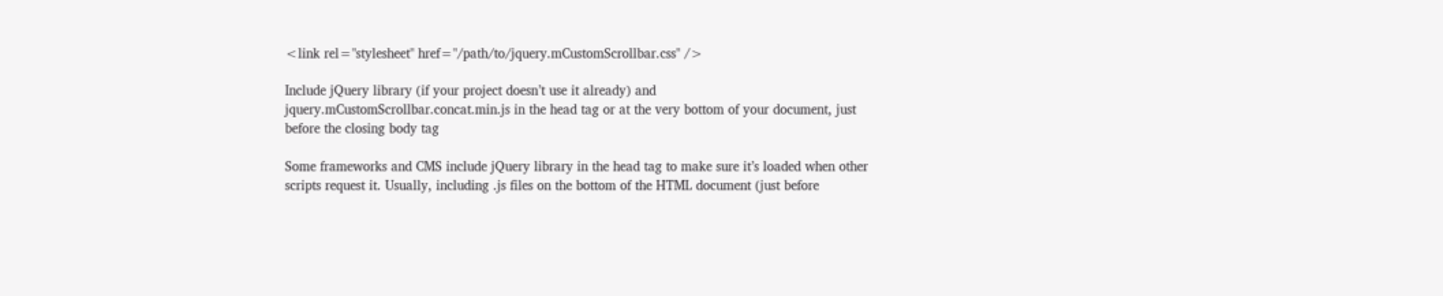<link rel="stylesheet" href="/path/to/jquery.mCustomScrollbar.css" />

Include jQuery library (if your project doesn’t use it already) and jquery.mCustomScrollbar.concat.min.js in the head tag or at the very bottom of your document, just before the closing body tag

Some frameworks and CMS include jQuery library in the head tag to make sure it’s loaded when other scripts request it. Usually, including .js files on the bottom of the HTML document (just before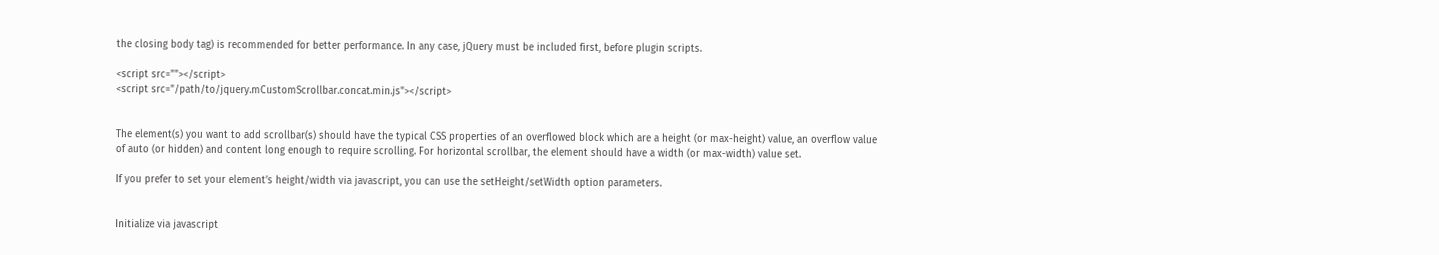the closing body tag) is recommended for better performance. In any case, jQuery must be included first, before plugin scripts.

<script src=""></script>
<script src="/path/to/jquery.mCustomScrollbar.concat.min.js"></script>


The element(s) you want to add scrollbar(s) should have the typical CSS properties of an overflowed block which are a height (or max-height) value, an overflow value of auto (or hidden) and content long enough to require scrolling. For horizontal scrollbar, the element should have a width (or max-width) value set.

If you prefer to set your element’s height/width via javascript, you can use the setHeight/setWidth option parameters.


Initialize via javascript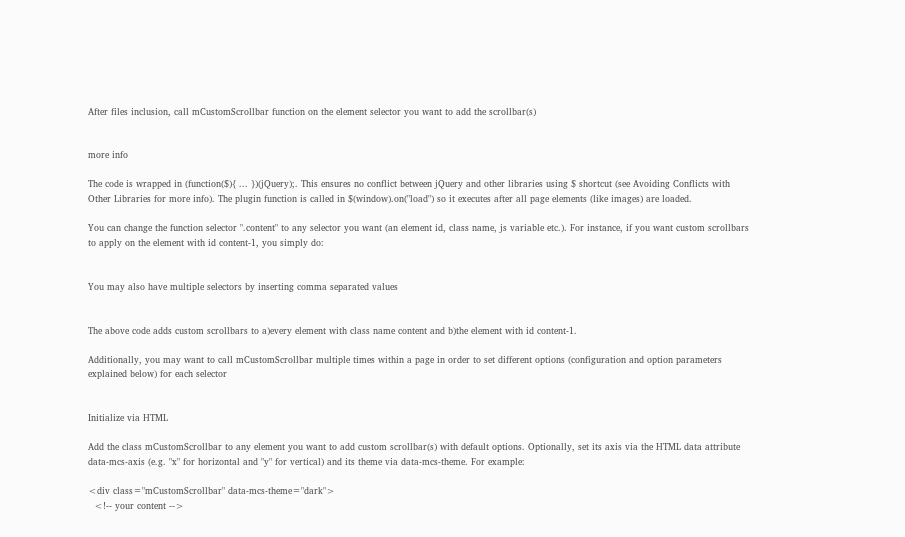After files inclusion, call mCustomScrollbar function on the element selector you want to add the scrollbar(s)


more info

The code is wrapped in (function($){ ... })(jQuery);. This ensures no conflict between jQuery and other libraries using $ shortcut (see Avoiding Conflicts with Other Libraries for more info). The plugin function is called in $(window).on("load") so it executes after all page elements (like images) are loaded.

You can change the function selector ".content" to any selector you want (an element id, class name, js variable etc.). For instance, if you want custom scrollbars to apply on the element with id content-1, you simply do:


You may also have multiple selectors by inserting comma separated values


The above code adds custom scrollbars to a)every element with class name content and b)the element with id content-1.

Additionally, you may want to call mCustomScrollbar multiple times within a page in order to set different options (configuration and option parameters explained below) for each selector


Initialize via HTML

Add the class mCustomScrollbar to any element you want to add custom scrollbar(s) with default options. Optionally, set its axis via the HTML data attribute data-mcs-axis (e.g. "x" for horizontal and "y" for vertical) and its theme via data-mcs-theme. For example:

<div class="mCustomScrollbar" data-mcs-theme="dark">
  <!-- your content -->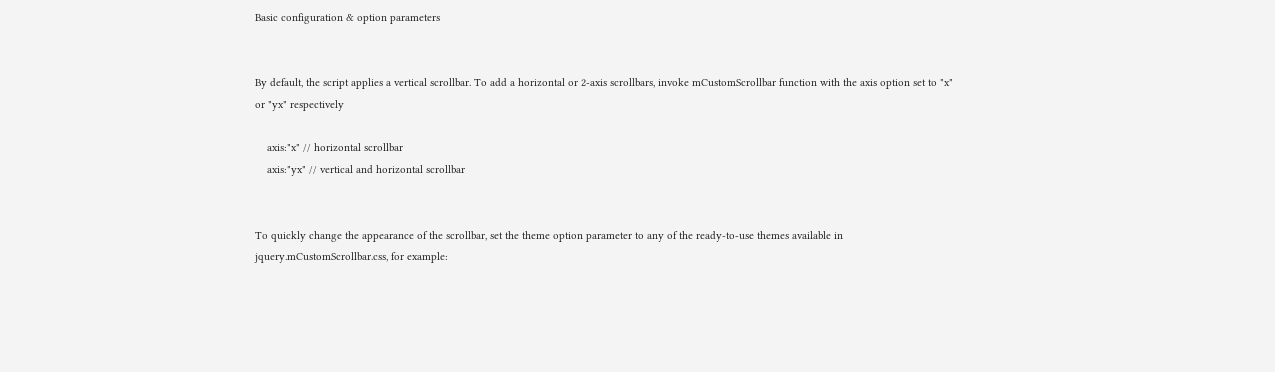Basic configuration & option parameters


By default, the script applies a vertical scrollbar. To add a horizontal or 2-axis scrollbars, invoke mCustomScrollbar function with the axis option set to "x" or "yx" respectively

    axis:"x" // horizontal scrollbar
    axis:"yx" // vertical and horizontal scrollbar


To quickly change the appearance of the scrollbar, set the theme option parameter to any of the ready-to-use themes available in jquery.mCustomScrollbar.css, for example: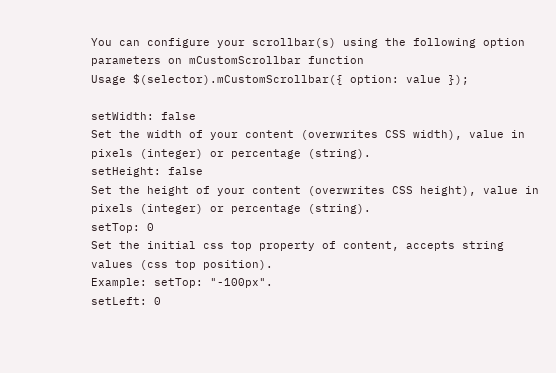You can configure your scrollbar(s) using the following option parameters on mCustomScrollbar function
Usage $(selector).mCustomScrollbar({ option: value });

setWidth: false
Set the width of your content (overwrites CSS width), value in pixels (integer) or percentage (string).
setHeight: false
Set the height of your content (overwrites CSS height), value in pixels (integer) or percentage (string).
setTop: 0
Set the initial css top property of content, accepts string values (css top position).
Example: setTop: "-100px".
setLeft: 0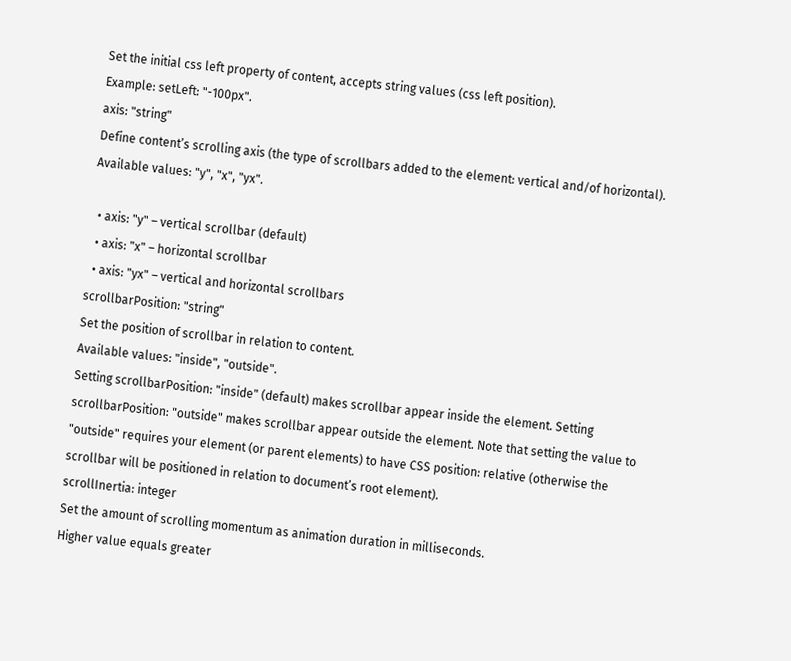Set the initial css left property of content, accepts string values (css left position).
Example: setLeft: "-100px".
axis: "string"
Define content’s scrolling axis (the type of scrollbars added to the element: vertical and/of horizontal).
Available values: "y", "x", "yx".

  • axis: "y" – vertical scrollbar (default)
  • axis: "x" – horizontal scrollbar
  • axis: "yx" – vertical and horizontal scrollbars
scrollbarPosition: "string"
Set the position of scrollbar in relation to content.
Available values: "inside", "outside".
Setting scrollbarPosition: "inside" (default) makes scrollbar appear inside the element. Setting scrollbarPosition: "outside" makes scrollbar appear outside the element. Note that setting the value to "outside" requires your element (or parent elements) to have CSS position: relative (otherwise the scrollbar will be positioned in relation to document’s root element).
scrollInertia: integer
Set the amount of scrolling momentum as animation duration in milliseconds.
Higher value equals greater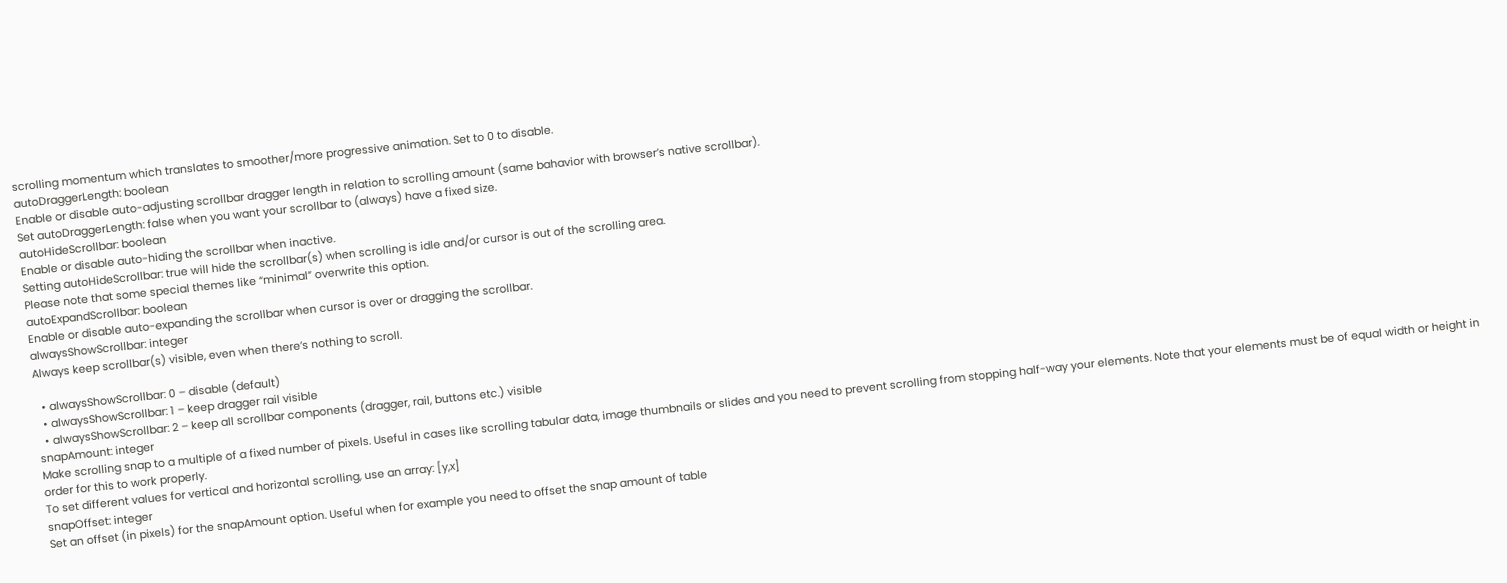scrolling momentum which translates to smoother/more progressive animation. Set to 0 to disable.
autoDraggerLength: boolean
Enable or disable auto-adjusting scrollbar dragger length in relation to scrolling amount (same bahavior with browser’s native scrollbar).
Set autoDraggerLength: false when you want your scrollbar to (always) have a fixed size.
autoHideScrollbar: boolean
Enable or disable auto-hiding the scrollbar when inactive.
Setting autoHideScrollbar: true will hide the scrollbar(s) when scrolling is idle and/or cursor is out of the scrolling area.
Please note that some special themes like “minimal” overwrite this option.
autoExpandScrollbar: boolean
Enable or disable auto-expanding the scrollbar when cursor is over or dragging the scrollbar.
alwaysShowScrollbar: integer
Always keep scrollbar(s) visible, even when there’s nothing to scroll.

  • alwaysShowScrollbar: 0 – disable (default)
  • alwaysShowScrollbar: 1 – keep dragger rail visible
  • alwaysShowScrollbar: 2 – keep all scrollbar components (dragger, rail, buttons etc.) visible
snapAmount: integer
Make scrolling snap to a multiple of a fixed number of pixels. Useful in cases like scrolling tabular data, image thumbnails or slides and you need to prevent scrolling from stopping half-way your elements. Note that your elements must be of equal width or height in order for this to work properly.
To set different values for vertical and horizontal scrolling, use an array: [y,x]
snapOffset: integer
Set an offset (in pixels) for the snapAmount option. Useful when for example you need to offset the snap amount of table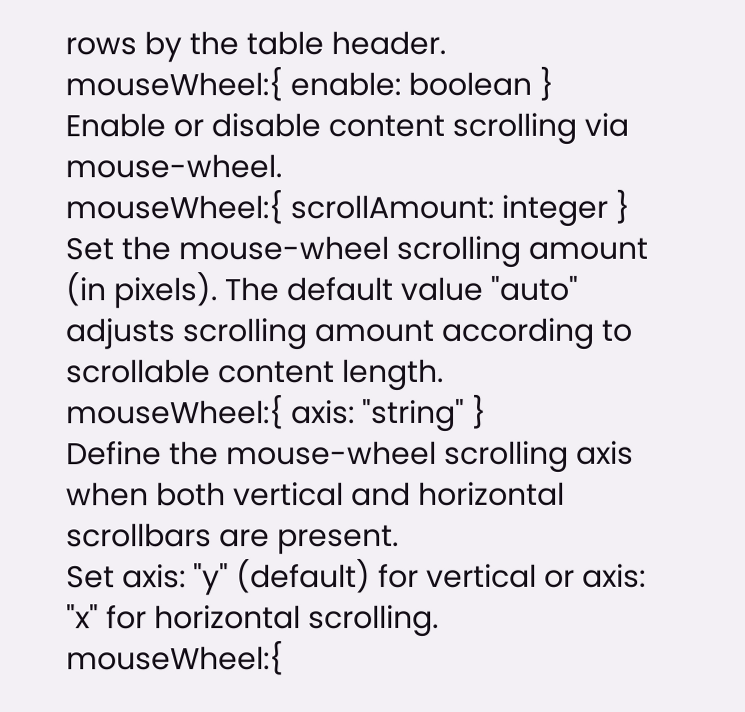rows by the table header.
mouseWheel:{ enable: boolean }
Enable or disable content scrolling via mouse-wheel.
mouseWheel:{ scrollAmount: integer }
Set the mouse-wheel scrolling amount (in pixels). The default value "auto" adjusts scrolling amount according to scrollable content length.
mouseWheel:{ axis: "string" }
Define the mouse-wheel scrolling axis when both vertical and horizontal scrollbars are present.
Set axis: "y" (default) for vertical or axis: "x" for horizontal scrolling.
mouseWheel:{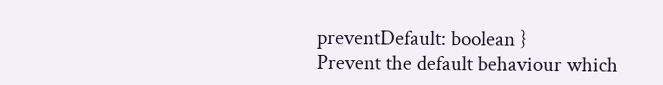preventDefault: boolean }
Prevent the default behaviour which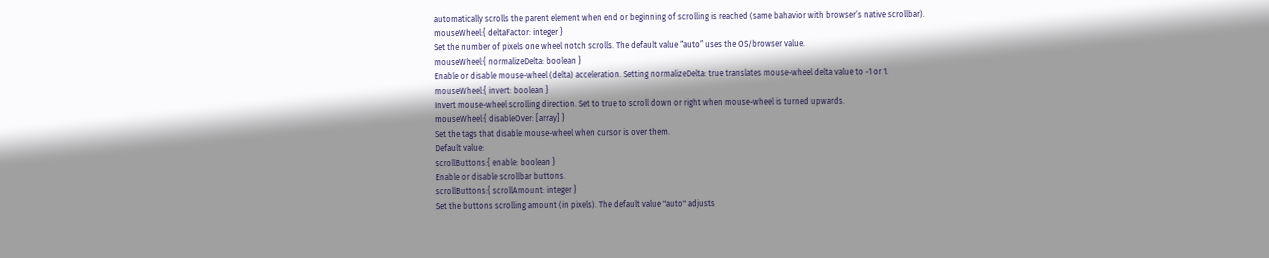automatically scrolls the parent element when end or beginning of scrolling is reached (same bahavior with browser’s native scrollbar).
mouseWheel:{ deltaFactor: integer }
Set the number of pixels one wheel notch scrolls. The default value “auto” uses the OS/browser value.
mouseWheel:{ normalizeDelta: boolean }
Enable or disable mouse-wheel (delta) acceleration. Setting normalizeDelta: true translates mouse-wheel delta value to -1 or 1.
mouseWheel:{ invert: boolean }
Invert mouse-wheel scrolling direction. Set to true to scroll down or right when mouse-wheel is turned upwards.
mouseWheel:{ disableOver: [array] }
Set the tags that disable mouse-wheel when cursor is over them.
Default value:
scrollButtons:{ enable: boolean }
Enable or disable scrollbar buttons.
scrollButtons:{ scrollAmount: integer }
Set the buttons scrolling amount (in pixels). The default value "auto" adjusts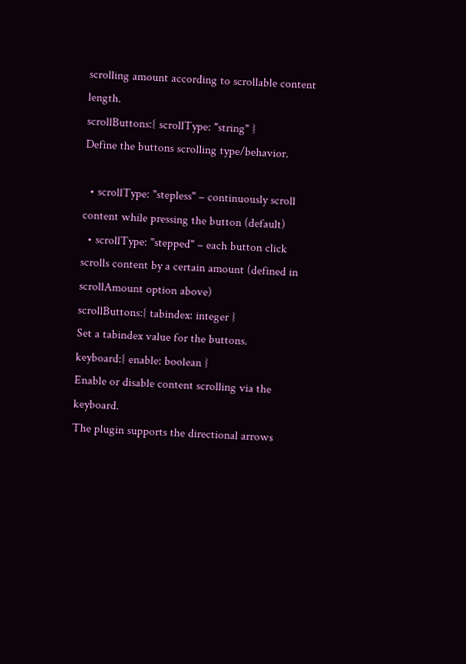scrolling amount according to scrollable content length.
scrollButtons:{ scrollType: "string" }
Define the buttons scrolling type/behavior.

  • scrollType: "stepless" – continuously scroll content while pressing the button (default)
  • scrollType: "stepped" – each button click scrolls content by a certain amount (defined in scrollAmount option above)
scrollButtons:{ tabindex: integer }
Set a tabindex value for the buttons.
keyboard:{ enable: boolean }
Enable or disable content scrolling via the keyboard.
The plugin supports the directional arrows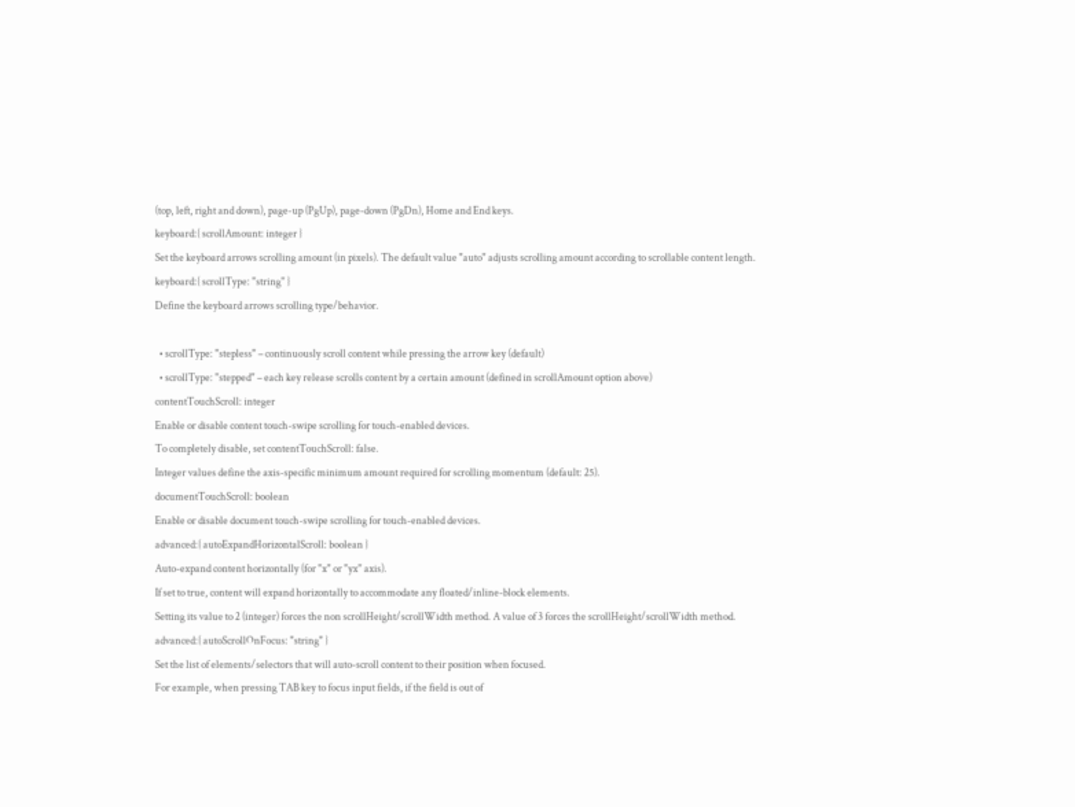(top, left, right and down), page-up (PgUp), page-down (PgDn), Home and End keys.
keyboard:{ scrollAmount: integer }
Set the keyboard arrows scrolling amount (in pixels). The default value "auto" adjusts scrolling amount according to scrollable content length.
keyboard:{ scrollType: "string" }
Define the keyboard arrows scrolling type/behavior.

  • scrollType: "stepless" – continuously scroll content while pressing the arrow key (default)
  • scrollType: "stepped" – each key release scrolls content by a certain amount (defined in scrollAmount option above)
contentTouchScroll: integer
Enable or disable content touch-swipe scrolling for touch-enabled devices.
To completely disable, set contentTouchScroll: false.
Integer values define the axis-specific minimum amount required for scrolling momentum (default: 25).
documentTouchScroll: boolean
Enable or disable document touch-swipe scrolling for touch-enabled devices.
advanced:{ autoExpandHorizontalScroll: boolean }
Auto-expand content horizontally (for "x" or "yx" axis).
If set to true, content will expand horizontally to accommodate any floated/inline-block elements.
Setting its value to 2 (integer) forces the non scrollHeight/scrollWidth method. A value of 3 forces the scrollHeight/scrollWidth method.
advanced:{ autoScrollOnFocus: "string" }
Set the list of elements/selectors that will auto-scroll content to their position when focused.
For example, when pressing TAB key to focus input fields, if the field is out of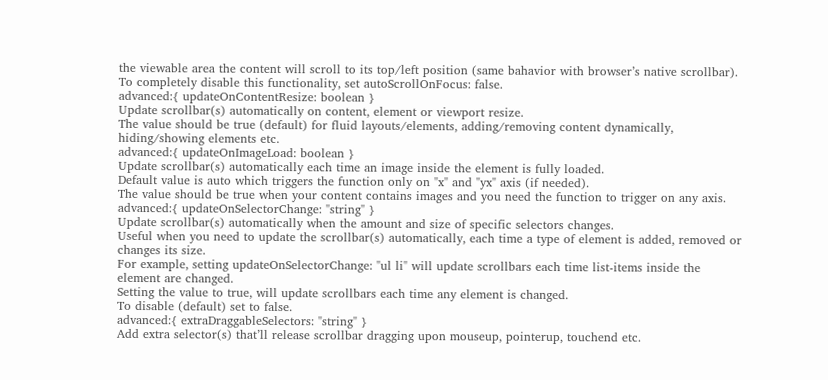the viewable area the content will scroll to its top/left position (same bahavior with browser’s native scrollbar).
To completely disable this functionality, set autoScrollOnFocus: false.
advanced:{ updateOnContentResize: boolean }
Update scrollbar(s) automatically on content, element or viewport resize.
The value should be true (default) for fluid layouts/elements, adding/removing content dynamically, hiding/showing elements etc.
advanced:{ updateOnImageLoad: boolean }
Update scrollbar(s) automatically each time an image inside the element is fully loaded.
Default value is auto which triggers the function only on "x" and "yx" axis (if needed).
The value should be true when your content contains images and you need the function to trigger on any axis.
advanced:{ updateOnSelectorChange: "string" }
Update scrollbar(s) automatically when the amount and size of specific selectors changes.
Useful when you need to update the scrollbar(s) automatically, each time a type of element is added, removed or changes its size.
For example, setting updateOnSelectorChange: "ul li" will update scrollbars each time list-items inside the element are changed.
Setting the value to true, will update scrollbars each time any element is changed.
To disable (default) set to false.
advanced:{ extraDraggableSelectors: "string" }
Add extra selector(s) that’ll release scrollbar dragging upon mouseup, pointerup, touchend etc.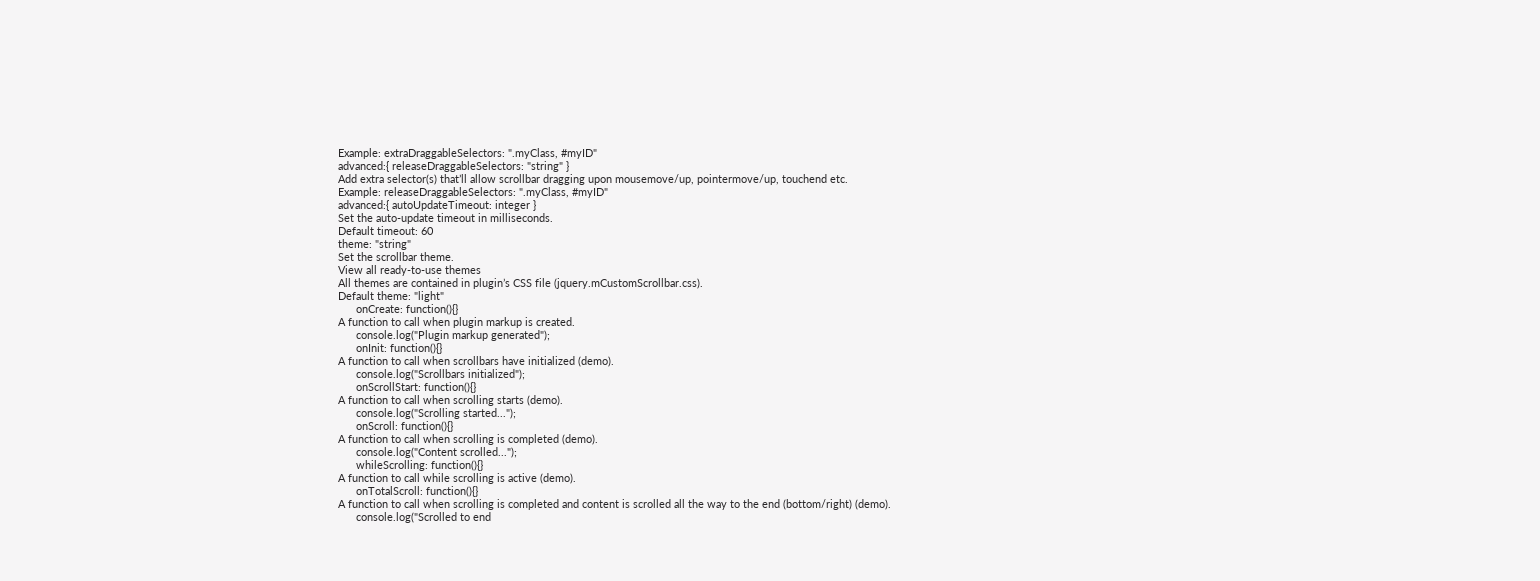Example: extraDraggableSelectors: ".myClass, #myID"
advanced:{ releaseDraggableSelectors: "string" }
Add extra selector(s) that’ll allow scrollbar dragging upon mousemove/up, pointermove/up, touchend etc.
Example: releaseDraggableSelectors: ".myClass, #myID"
advanced:{ autoUpdateTimeout: integer }
Set the auto-update timeout in milliseconds.
Default timeout: 60
theme: "string"
Set the scrollbar theme.
View all ready-to-use themes
All themes are contained in plugin’s CSS file (jquery.mCustomScrollbar.css).
Default theme: "light"
      onCreate: function(){}
A function to call when plugin markup is created.
      console.log("Plugin markup generated");
      onInit: function(){}
A function to call when scrollbars have initialized (demo).
      console.log("Scrollbars initialized");
      onScrollStart: function(){}
A function to call when scrolling starts (demo).
      console.log("Scrolling started...");
      onScroll: function(){}
A function to call when scrolling is completed (demo).
      console.log("Content scrolled...");
      whileScrolling: function(){}
A function to call while scrolling is active (demo).
      onTotalScroll: function(){}
A function to call when scrolling is completed and content is scrolled all the way to the end (bottom/right) (demo).
      console.log("Scrolled to end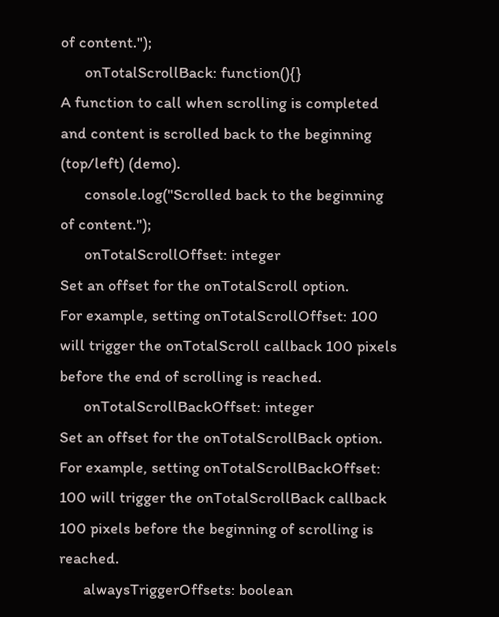of content.");
      onTotalScrollBack: function(){}
A function to call when scrolling is completed and content is scrolled back to the beginning (top/left) (demo).
      console.log("Scrolled back to the beginning of content.");
      onTotalScrollOffset: integer
Set an offset for the onTotalScroll option.
For example, setting onTotalScrollOffset: 100 will trigger the onTotalScroll callback 100 pixels before the end of scrolling is reached.
      onTotalScrollBackOffset: integer
Set an offset for the onTotalScrollBack option.
For example, setting onTotalScrollBackOffset: 100 will trigger the onTotalScrollBack callback 100 pixels before the beginning of scrolling is reached.
      alwaysTriggerOffsets: boolean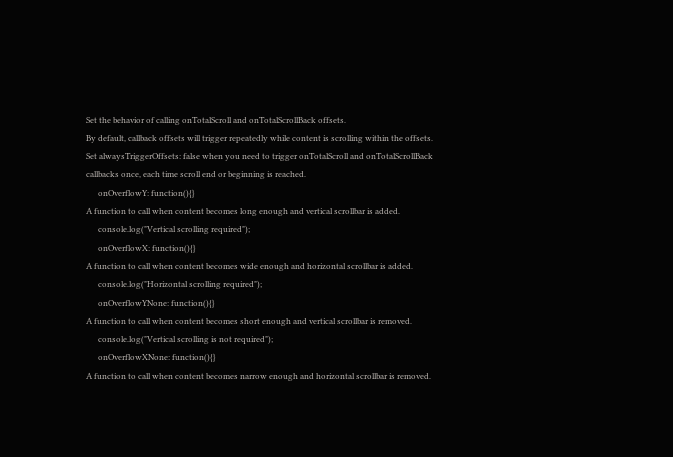Set the behavior of calling onTotalScroll and onTotalScrollBack offsets.
By default, callback offsets will trigger repeatedly while content is scrolling within the offsets.
Set alwaysTriggerOffsets: false when you need to trigger onTotalScroll and onTotalScrollBack callbacks once, each time scroll end or beginning is reached.
      onOverflowY: function(){}
A function to call when content becomes long enough and vertical scrollbar is added.
      console.log("Vertical scrolling required");
      onOverflowX: function(){}
A function to call when content becomes wide enough and horizontal scrollbar is added.
      console.log("Horizontal scrolling required");
      onOverflowYNone: function(){}
A function to call when content becomes short enough and vertical scrollbar is removed.
      console.log("Vertical scrolling is not required");
      onOverflowXNone: function(){}
A function to call when content becomes narrow enough and horizontal scrollbar is removed.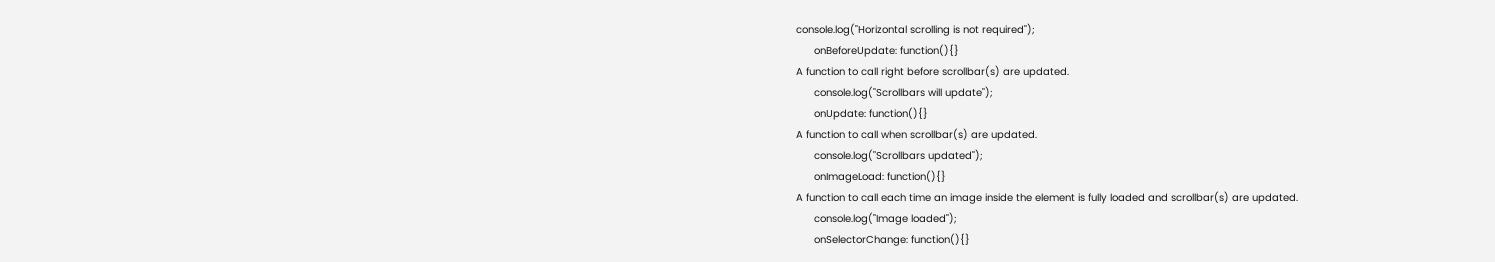console.log("Horizontal scrolling is not required");
      onBeforeUpdate: function(){}
A function to call right before scrollbar(s) are updated.
      console.log("Scrollbars will update");
      onUpdate: function(){}
A function to call when scrollbar(s) are updated.
      console.log("Scrollbars updated");
      onImageLoad: function(){}
A function to call each time an image inside the element is fully loaded and scrollbar(s) are updated.
      console.log("Image loaded");
      onSelectorChange: function(){}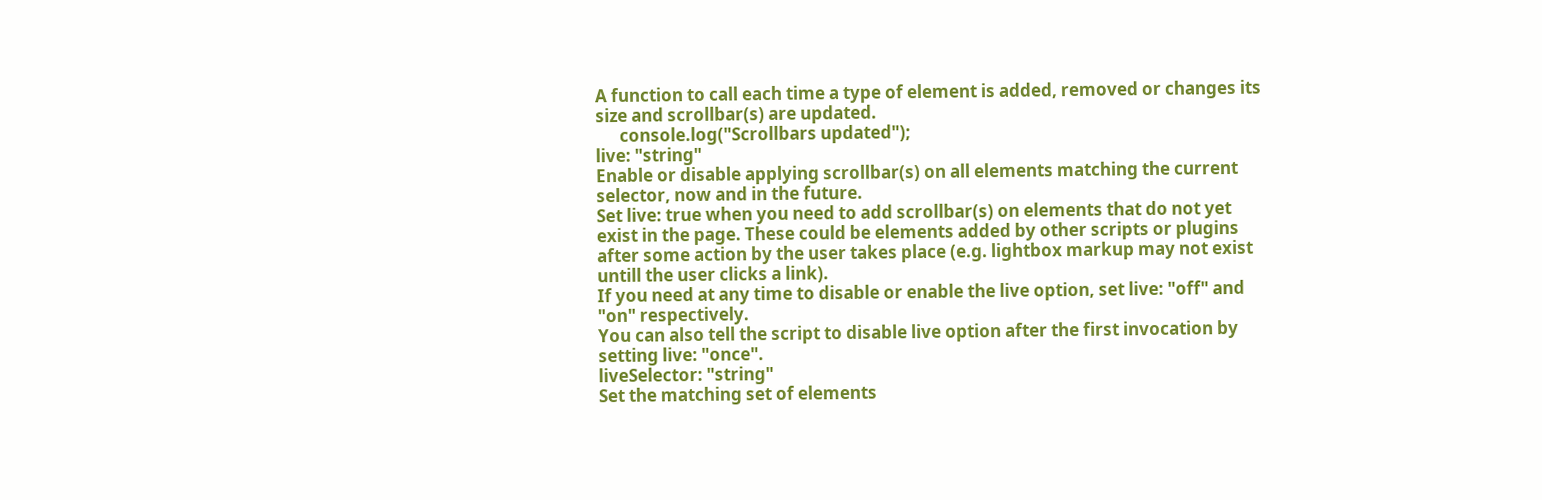A function to call each time a type of element is added, removed or changes its size and scrollbar(s) are updated.
      console.log("Scrollbars updated");
live: "string"
Enable or disable applying scrollbar(s) on all elements matching the current selector, now and in the future.
Set live: true when you need to add scrollbar(s) on elements that do not yet exist in the page. These could be elements added by other scripts or plugins after some action by the user takes place (e.g. lightbox markup may not exist untill the user clicks a link).
If you need at any time to disable or enable the live option, set live: "off" and "on" respectively.
You can also tell the script to disable live option after the first invocation by setting live: "once".
liveSelector: "string"
Set the matching set of elements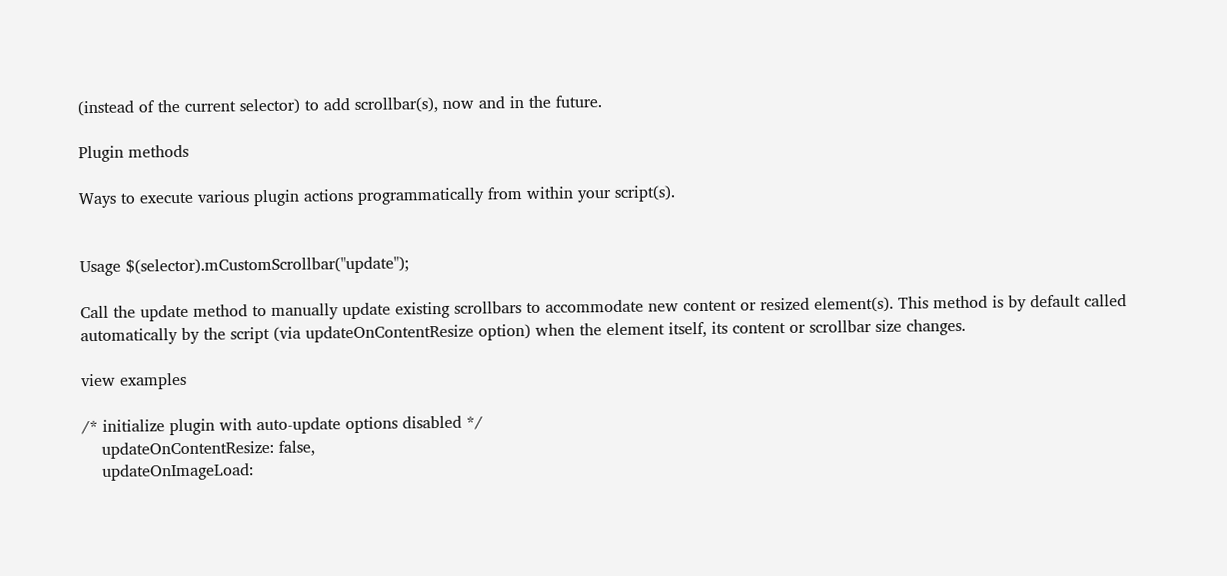(instead of the current selector) to add scrollbar(s), now and in the future.

Plugin methods

Ways to execute various plugin actions programmatically from within your script(s).


Usage $(selector).mCustomScrollbar("update");

Call the update method to manually update existing scrollbars to accommodate new content or resized element(s). This method is by default called automatically by the script (via updateOnContentResize option) when the element itself, its content or scrollbar size changes.

view examples

/* initialize plugin with auto-update options disabled */
    updateOnContentResize: false,
    updateOnImageLoad: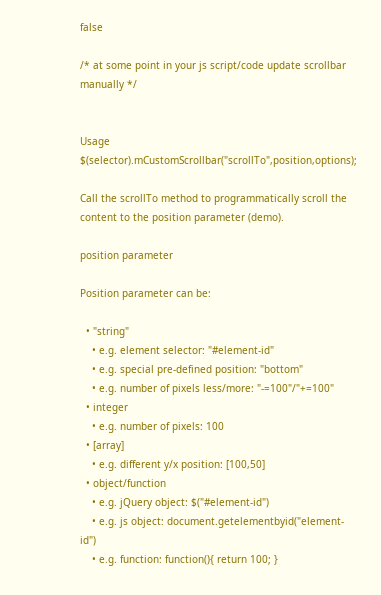false

/* at some point in your js script/code update scrollbar manually */


Usage $(selector).mCustomScrollbar("scrollTo",position,options);

Call the scrollTo method to programmatically scroll the content to the position parameter (demo).

position parameter

Position parameter can be:

  • "string"
    • e.g. element selector: "#element-id"
    • e.g. special pre-defined position: "bottom"
    • e.g. number of pixels less/more: "-=100"/"+=100"
  • integer
    • e.g. number of pixels: 100
  • [array]
    • e.g. different y/x position: [100,50]
  • object/function
    • e.g. jQuery object: $("#element-id")
    • e.g. js object: document.getelementbyid("element-id")
    • e.g. function: function(){ return 100; }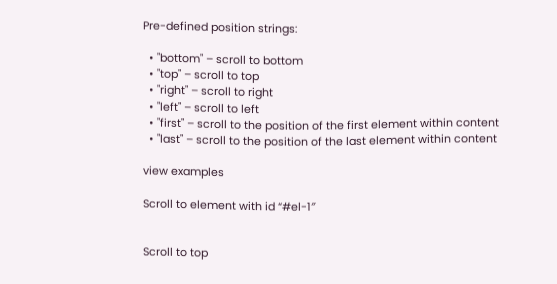Pre-defined position strings:

  • "bottom" – scroll to bottom
  • "top" – scroll to top
  • "right" – scroll to right
  • "left" – scroll to left
  • "first" – scroll to the position of the first element within content
  • "last" – scroll to the position of the last element within content

view examples

Scroll to element with id “#el-1″


Scroll to top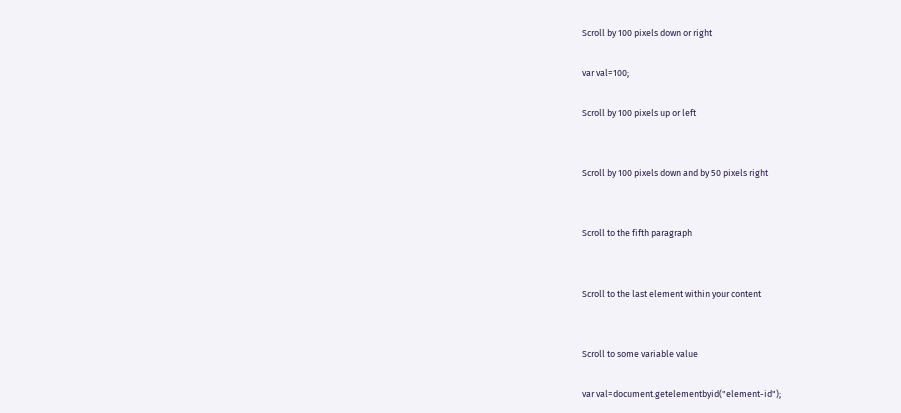Scroll by 100 pixels down or right

var val=100;

Scroll by 100 pixels up or left


Scroll by 100 pixels down and by 50 pixels right


Scroll to the fifth paragraph


Scroll to the last element within your content


Scroll to some variable value

var val=document.getelementbyid("element-id");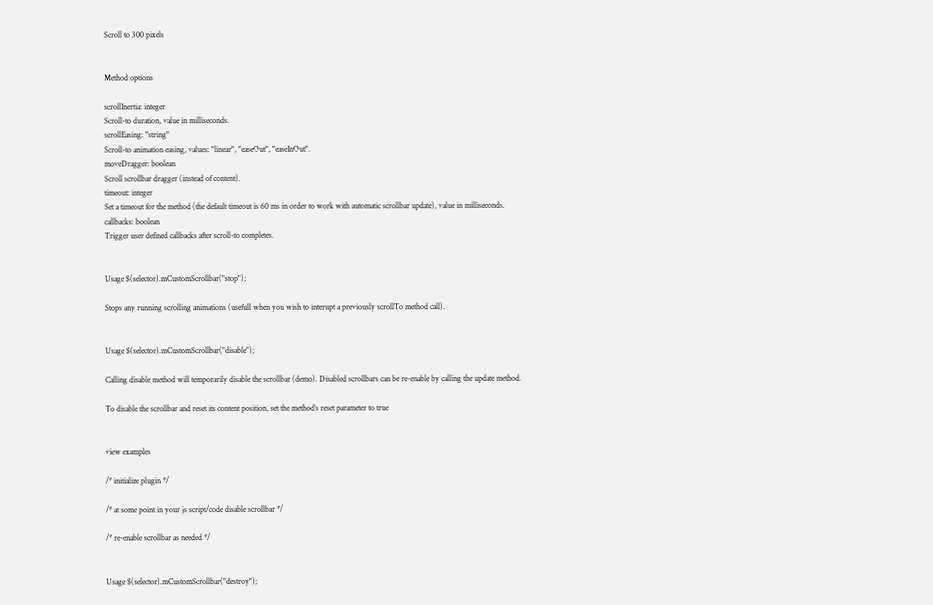Scroll to 300 pixels


Method options

scrollInertia: integer
Scroll-to duration, value in milliseconds.
scrollEasing: "string"
Scroll-to animation easing, values: "linear", "easeOut", "easeInOut".
moveDragger: boolean
Scroll scrollbar dragger (instead of content).
timeout: integer
Set a timeout for the method (the default timeout is 60 ms in order to work with automatic scrollbar update), value in milliseconds.
callbacks: boolean
Trigger user defined callbacks after scroll-to completes.


Usage $(selector).mCustomScrollbar("stop");

Stops any running scrolling animations (usefull when you wish to interupt a previously scrollTo method call).


Usage $(selector).mCustomScrollbar("disable");

Calling disable method will temporarily disable the scrollbar (demo). Disabled scrollbars can be re-enable by calling the update method.

To disable the scrollbar and reset its content position, set the method’s reset parameter to true


view examples

/* initialize plugin */

/* at some point in your js script/code disable scrollbar */

/* re-enable scrollbar as needed */


Usage $(selector).mCustomScrollbar("destroy");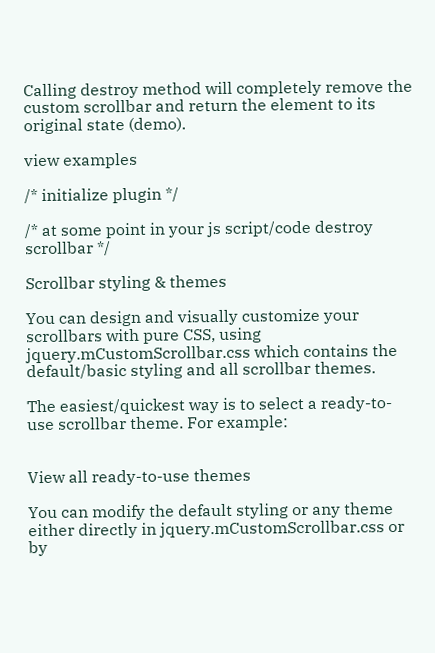Calling destroy method will completely remove the custom scrollbar and return the element to its original state (demo).

view examples

/* initialize plugin */

/* at some point in your js script/code destroy scrollbar */

Scrollbar styling & themes

You can design and visually customize your scrollbars with pure CSS, using jquery.mCustomScrollbar.css which contains the default/basic styling and all scrollbar themes.

The easiest/quickest way is to select a ready-to-use scrollbar theme. For example:


View all ready-to-use themes

You can modify the default styling or any theme either directly in jquery.mCustomScrollbar.css or by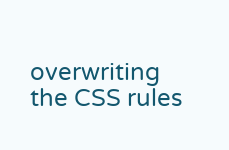overwriting the CSS rules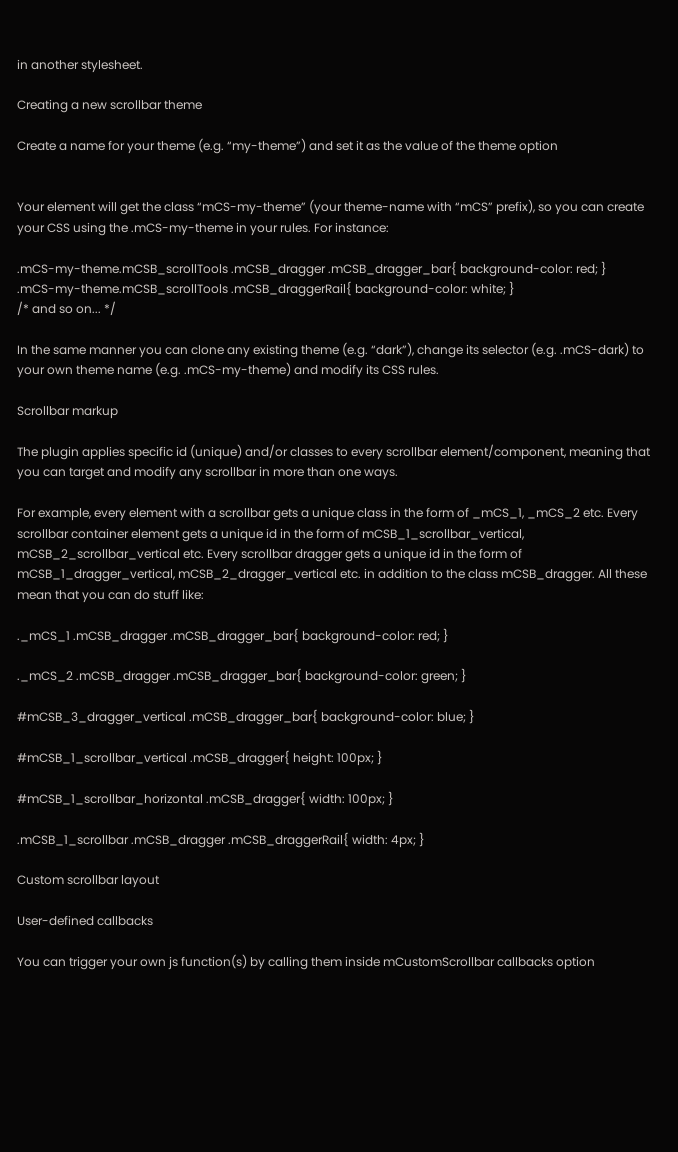in another stylesheet.

Creating a new scrollbar theme

Create a name for your theme (e.g. “my-theme”) and set it as the value of the theme option


Your element will get the class “mCS-my-theme” (your theme-name with “mCS” prefix), so you can create your CSS using the .mCS-my-theme in your rules. For instance:

.mCS-my-theme.mCSB_scrollTools .mCSB_dragger .mCSB_dragger_bar{ background-color: red; }
.mCS-my-theme.mCSB_scrollTools .mCSB_draggerRail{ background-color: white; }
/* and so on... */

In the same manner you can clone any existing theme (e.g. “dark”), change its selector (e.g. .mCS-dark) to your own theme name (e.g. .mCS-my-theme) and modify its CSS rules.

Scrollbar markup

The plugin applies specific id (unique) and/or classes to every scrollbar element/component, meaning that you can target and modify any scrollbar in more than one ways.

For example, every element with a scrollbar gets a unique class in the form of _mCS_1, _mCS_2 etc. Every scrollbar container element gets a unique id in the form of mCSB_1_scrollbar_vertical, mCSB_2_scrollbar_vertical etc. Every scrollbar dragger gets a unique id in the form of mCSB_1_dragger_vertical, mCSB_2_dragger_vertical etc. in addition to the class mCSB_dragger. All these mean that you can do stuff like:

._mCS_1 .mCSB_dragger .mCSB_dragger_bar{ background-color: red; }

._mCS_2 .mCSB_dragger .mCSB_dragger_bar{ background-color: green; }

#mCSB_3_dragger_vertical .mCSB_dragger_bar{ background-color: blue; }

#mCSB_1_scrollbar_vertical .mCSB_dragger{ height: 100px; }

#mCSB_1_scrollbar_horizontal .mCSB_dragger{ width: 100px; }

.mCSB_1_scrollbar .mCSB_dragger .mCSB_draggerRail{ width: 4px; }

Custom scrollbar layout

User-defined callbacks

You can trigger your own js function(s) by calling them inside mCustomScrollbar callbacks option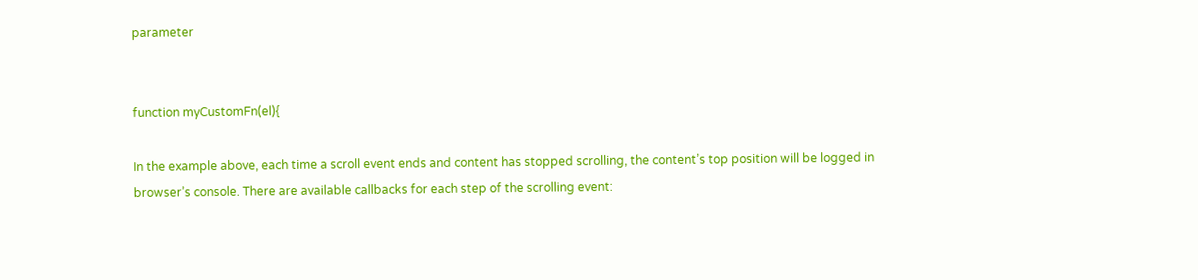parameter


function myCustomFn(el){

In the example above, each time a scroll event ends and content has stopped scrolling, the content’s top position will be logged in browser’s console. There are available callbacks for each step of the scrolling event: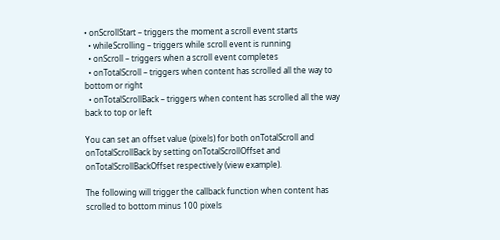• onScrollStart – triggers the moment a scroll event starts
  • whileScrolling – triggers while scroll event is running
  • onScroll – triggers when a scroll event completes
  • onTotalScroll – triggers when content has scrolled all the way to bottom or right
  • onTotalScrollBack – triggers when content has scrolled all the way back to top or left

You can set an offset value (pixels) for both onTotalScroll and onTotalScrollBack by setting onTotalScrollOffset and onTotalScrollBackOffset respectively (view example).

The following will trigger the callback function when content has scrolled to bottom minus 100 pixels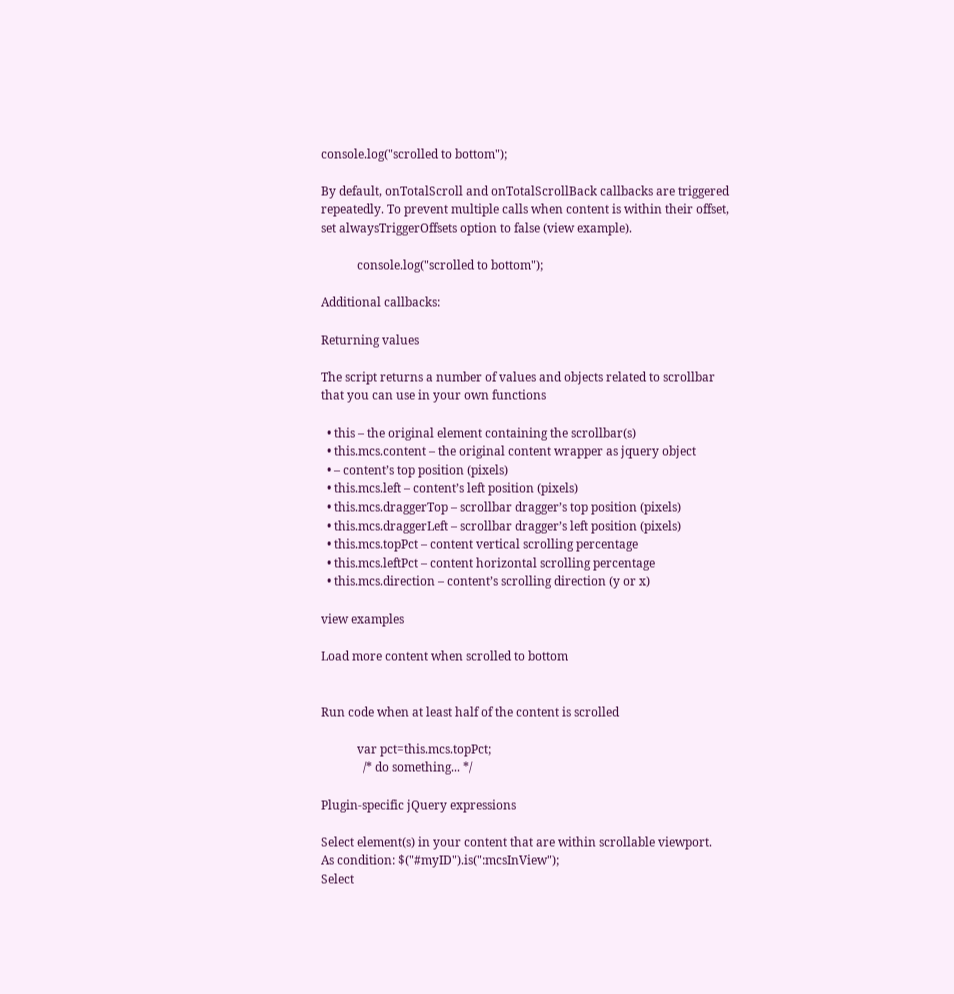console.log("scrolled to bottom");

By default, onTotalScroll and onTotalScrollBack callbacks are triggered repeatedly. To prevent multiple calls when content is within their offset, set alwaysTriggerOffsets option to false (view example).

            console.log("scrolled to bottom");

Additional callbacks:

Returning values

The script returns a number of values and objects related to scrollbar that you can use in your own functions

  • this – the original element containing the scrollbar(s)
  • this.mcs.content – the original content wrapper as jquery object
  • – content’s top position (pixels)
  • this.mcs.left – content’s left position (pixels)
  • this.mcs.draggerTop – scrollbar dragger’s top position (pixels)
  • this.mcs.draggerLeft – scrollbar dragger’s left position (pixels)
  • this.mcs.topPct – content vertical scrolling percentage
  • this.mcs.leftPct – content horizontal scrolling percentage
  • this.mcs.direction – content’s scrolling direction (y or x)

view examples

Load more content when scrolled to bottom


Run code when at least half of the content is scrolled

            var pct=this.mcs.topPct;
              /* do something... */

Plugin-specific jQuery expressions

Select element(s) in your content that are within scrollable viewport.
As condition: $("#myID").is(":mcsInView");
Select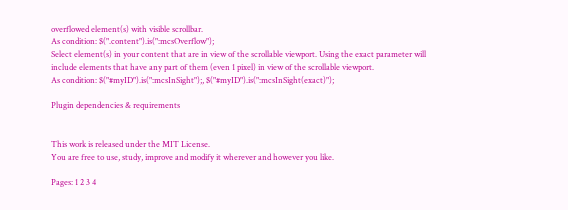overflowed element(s) with visible scrollbar.
As condition: $(".content").is(":mcsOverflow");
Select element(s) in your content that are in view of the scrollable viewport. Using the exact parameter will include elements that have any part of them (even 1 pixel) in view of the scrollable viewport.
As condition: $("#myID").is(":mcsInSight");, $("#myID").is(":mcsInSight(exact)");

Plugin dependencies & requirements


This work is released under the MIT License.
You are free to use, study, improve and modify it wherever and however you like.

Pages: 1 2 3 4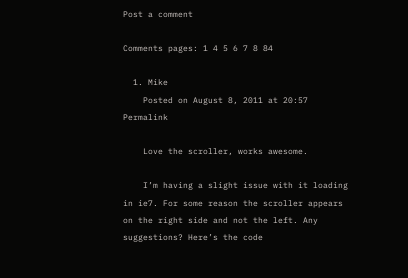Post a comment

Comments pages: 1 4 5 6 7 8 84

  1. Mike
    Posted on August 8, 2011 at 20:57 Permalink

    Love the scroller, works awesome.

    I’m having a slight issue with it loading in ie7. For some reason the scroller appears on the right side and not the left. Any suggestions? Here’s the code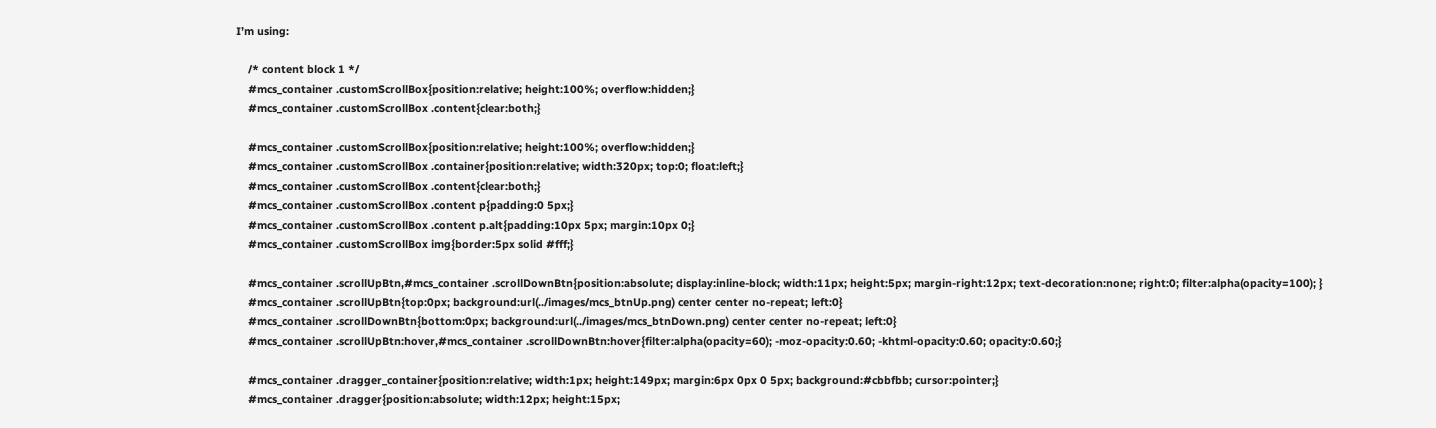I’m using:

    /* content block 1 */
    #mcs_container .customScrollBox{position:relative; height:100%; overflow:hidden;}
    #mcs_container .customScrollBox .content{clear:both;}

    #mcs_container .customScrollBox{position:relative; height:100%; overflow:hidden;}
    #mcs_container .customScrollBox .container{position:relative; width:320px; top:0; float:left;}
    #mcs_container .customScrollBox .content{clear:both;}
    #mcs_container .customScrollBox .content p{padding:0 5px;}
    #mcs_container .customScrollBox .content p.alt{padding:10px 5px; margin:10px 0;}
    #mcs_container .customScrollBox img{border:5px solid #fff;}

    #mcs_container .scrollUpBtn,#mcs_container .scrollDownBtn{position:absolute; display:inline-block; width:11px; height:5px; margin-right:12px; text-decoration:none; right:0; filter:alpha(opacity=100); }
    #mcs_container .scrollUpBtn{top:0px; background:url(../images/mcs_btnUp.png) center center no-repeat; left:0}
    #mcs_container .scrollDownBtn{bottom:0px; background:url(../images/mcs_btnDown.png) center center no-repeat; left:0}
    #mcs_container .scrollUpBtn:hover,#mcs_container .scrollDownBtn:hover{filter:alpha(opacity=60); -moz-opacity:0.60; -khtml-opacity:0.60; opacity:0.60;}

    #mcs_container .dragger_container{position:relative; width:1px; height:149px; margin:6px 0px 0 5px; background:#cbbfbb; cursor:pointer;}
    #mcs_container .dragger{position:absolute; width:12px; height:15px;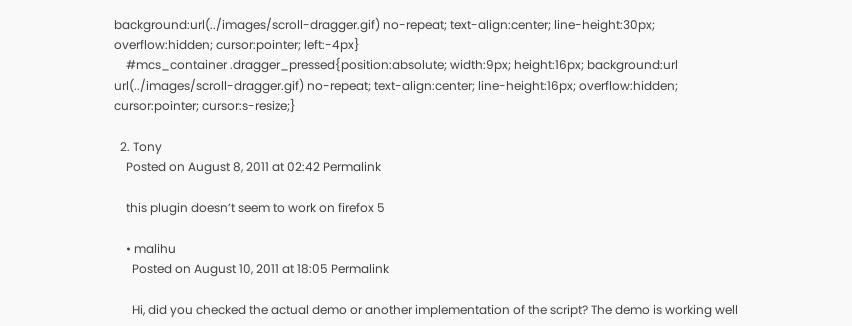background:url(../images/scroll-dragger.gif) no-repeat; text-align:center; line-height:30px; overflow:hidden; cursor:pointer; left:-4px}
    #mcs_container .dragger_pressed{position:absolute; width:9px; height:16px; background:url url(../images/scroll-dragger.gif) no-repeat; text-align:center; line-height:16px; overflow:hidden; cursor:pointer; cursor:s-resize;}

  2. Tony
    Posted on August 8, 2011 at 02:42 Permalink

    this plugin doesn’t seem to work on firefox 5

    • malihu
      Posted on August 10, 2011 at 18:05 Permalink

      Hi, did you checked the actual demo or another implementation of the script? The demo is working well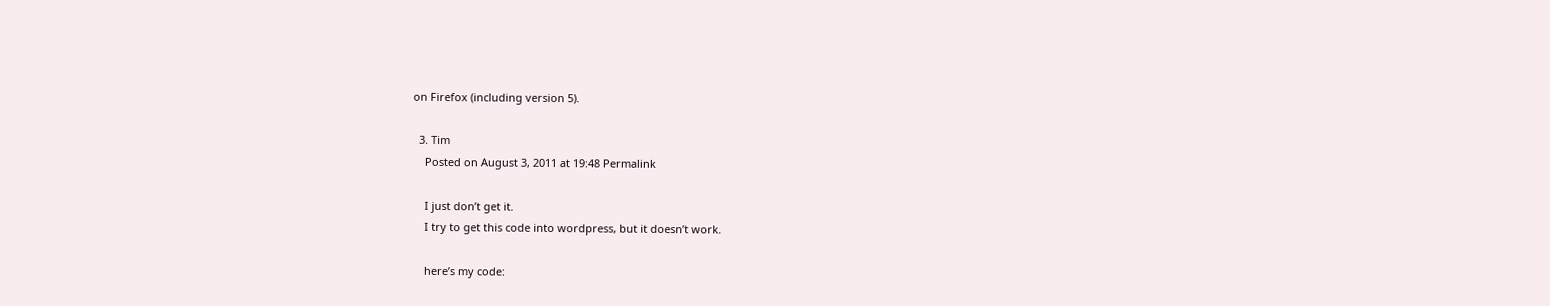on Firefox (including version 5).

  3. Tim
    Posted on August 3, 2011 at 19:48 Permalink

    I just don’t get it.
    I try to get this code into wordpress, but it doesn’t work.

    here’s my code: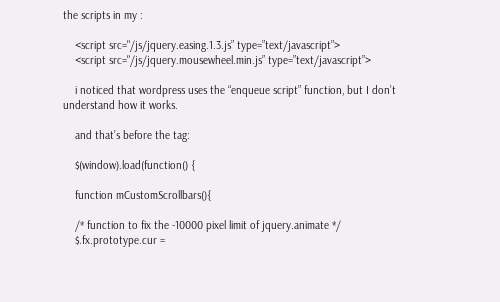the scripts in my :

    <script src="/js/jquery.easing.1.3.js” type=”text/javascript”>
    <script src="/js/jquery.mousewheel.min.js” type=”text/javascript”>

    i noticed that wordpress uses the “enqueue script” function, but I don’t understand how it works.

    and that’s before the tag:

    $(window).load(function() {

    function mCustomScrollbars(){

    /* function to fix the -10000 pixel limit of jquery.animate */
    $.fx.prototype.cur =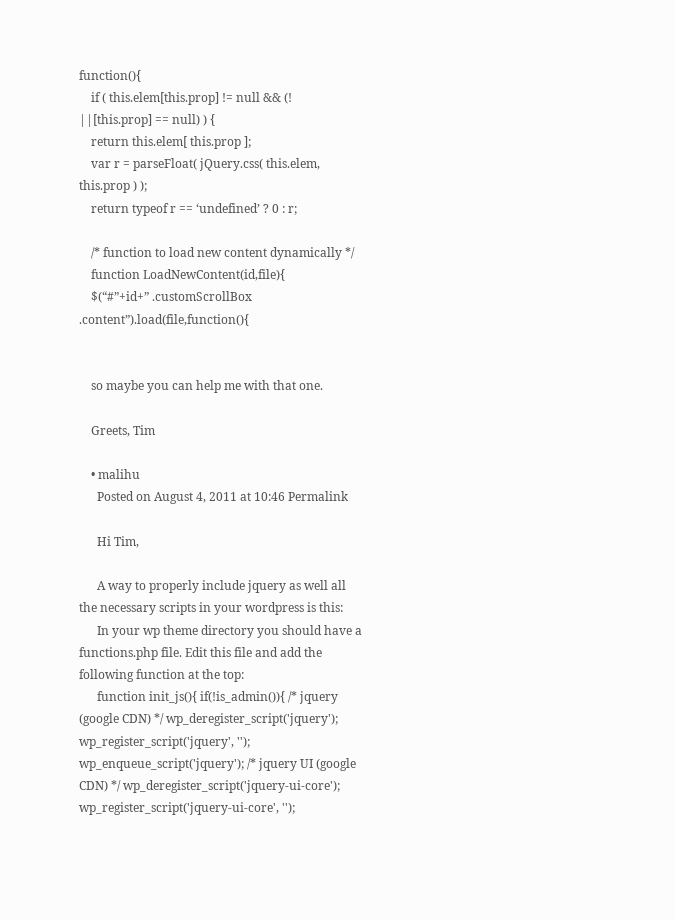function(){
    if ( this.elem[this.prop] != null && (! ||[this.prop] == null) ) {
    return this.elem[ this.prop ];
    var r = parseFloat( jQuery.css( this.elem, this.prop ) );
    return typeof r == ‘undefined’ ? 0 : r;

    /* function to load new content dynamically */
    function LoadNewContent(id,file){
    $(“#”+id+” .customScrollBox .content”).load(file,function(){


    so maybe you can help me with that one.

    Greets, Tim

    • malihu
      Posted on August 4, 2011 at 10:46 Permalink

      Hi Tim,

      A way to properly include jquery as well all the necessary scripts in your wordpress is this:
      In your wp theme directory you should have a functions.php file. Edit this file and add the following function at the top:
      function init_js(){ if(!is_admin()){ /* jquery (google CDN) */ wp_deregister_script('jquery'); wp_register_script('jquery', ''); wp_enqueue_script('jquery'); /* jquery UI (google CDN) */ wp_deregister_script('jquery-ui-core'); wp_register_script('jquery-ui-core', '');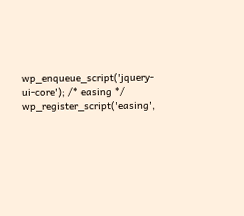wp_enqueue_script('jquery-ui-core'); /* easing */ wp_register_script('easing',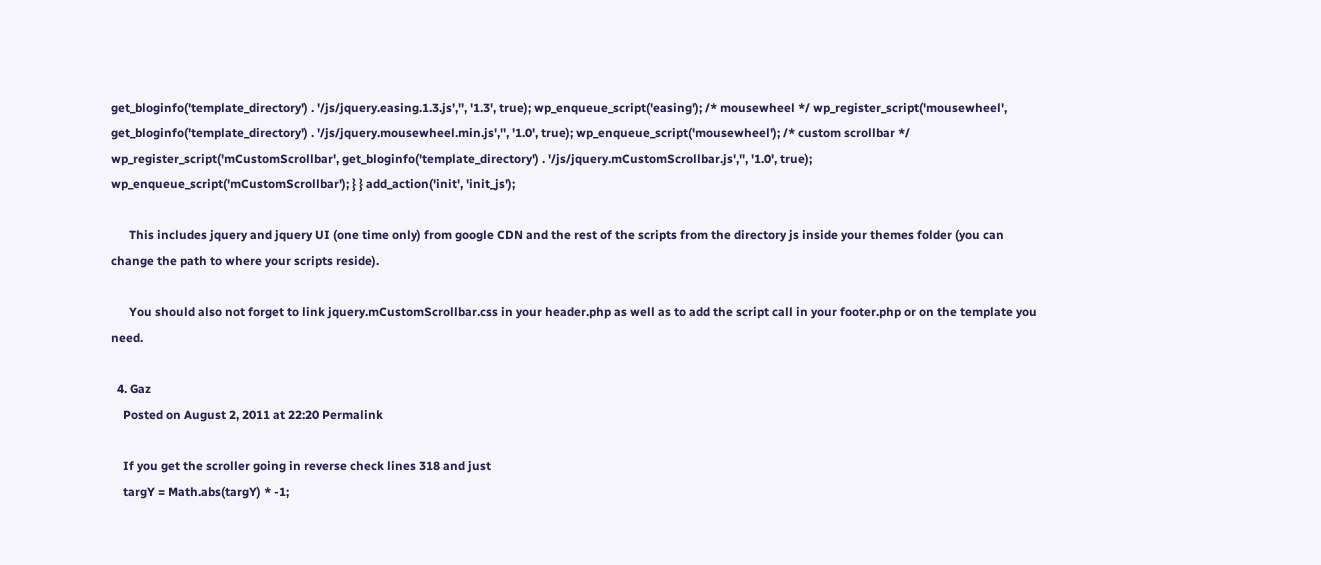get_bloginfo('template_directory') . '/js/jquery.easing.1.3.js','', '1.3', true); wp_enqueue_script('easing'); /* mousewheel */ wp_register_script('mousewheel', get_bloginfo('template_directory') . '/js/jquery.mousewheel.min.js','', '1.0', true); wp_enqueue_script('mousewheel'); /* custom scrollbar */ wp_register_script('mCustomScrollbar', get_bloginfo('template_directory') . '/js/jquery.mCustomScrollbar.js','', '1.0', true); wp_enqueue_script('mCustomScrollbar'); } } add_action('init', 'init_js');

      This includes jquery and jquery UI (one time only) from google CDN and the rest of the scripts from the directory js inside your themes folder (you can change the path to where your scripts reside).

      You should also not forget to link jquery.mCustomScrollbar.css in your header.php as well as to add the script call in your footer.php or on the template you need.

  4. Gaz
    Posted on August 2, 2011 at 22:20 Permalink

    If you get the scroller going in reverse check lines 318 and just
    targY = Math.abs(targY) * -1;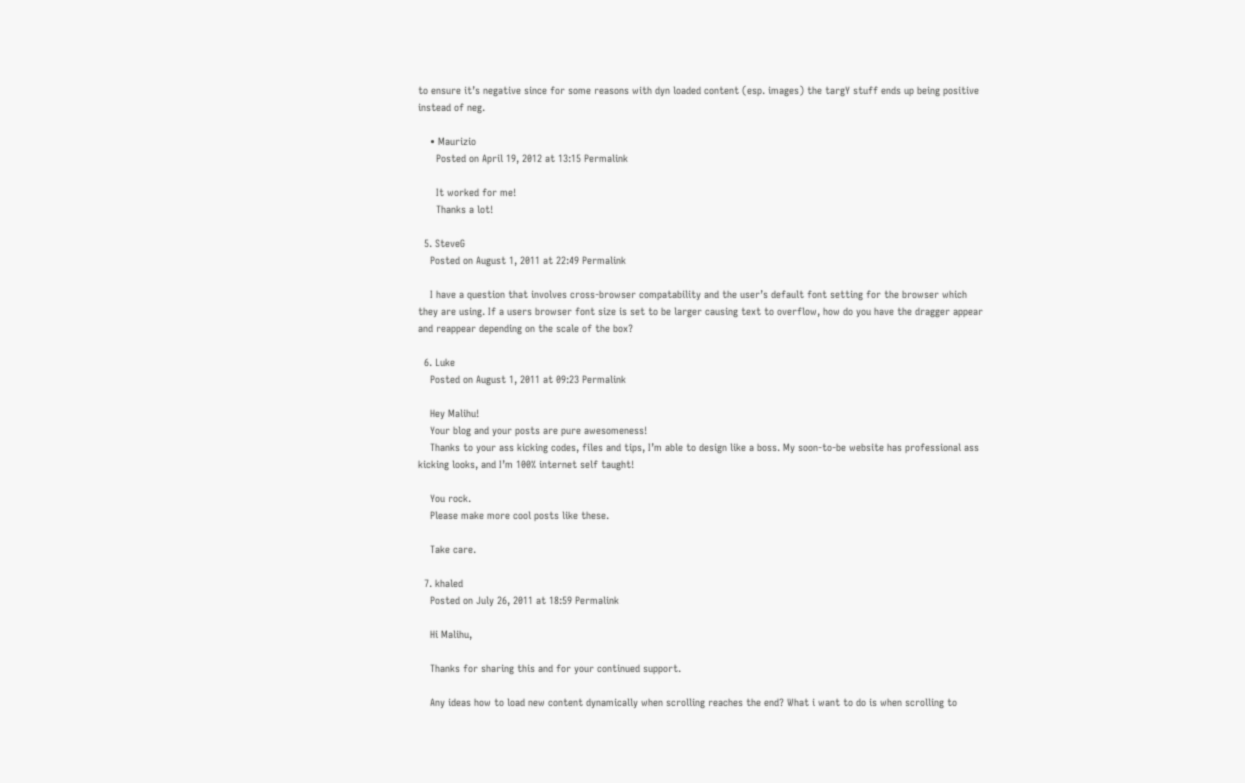to ensure it’s negative since for some reasons with dyn loaded content (esp. images) the targY stuff ends up being positive instead of neg.

    • Maurizio
      Posted on April 19, 2012 at 13:15 Permalink

      It worked for me!
      Thanks a lot!

  5. SteveG
    Posted on August 1, 2011 at 22:49 Permalink

    I have a question that involves cross-browser compatability and the user’s default font setting for the browser which they are using. If a users browser font size is set to be larger causing text to overflow, how do you have the dragger appear and reappear depending on the scale of the box?

  6. Luke
    Posted on August 1, 2011 at 09:23 Permalink

    Hey Malihu!
    Your blog and your posts are pure awesomeness!
    Thanks to your ass kicking codes, files and tips, I’m able to design like a boss. My soon-to-be website has professional ass kicking looks, and I’m 100% internet self taught!

    You rock.
    Please make more cool posts like these.

    Take care.

  7. khaled
    Posted on July 26, 2011 at 18:59 Permalink

    Hi Malihu,

    Thanks for sharing this and for your continued support.

    Any ideas how to load new content dynamically when scrolling reaches the end? What i want to do is when scrolling to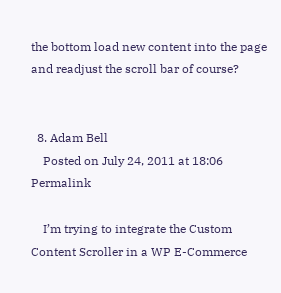the bottom load new content into the page and readjust the scroll bar of course?


  8. Adam Bell
    Posted on July 24, 2011 at 18:06 Permalink

    I’m trying to integrate the Custom Content Scroller in a WP E-Commerce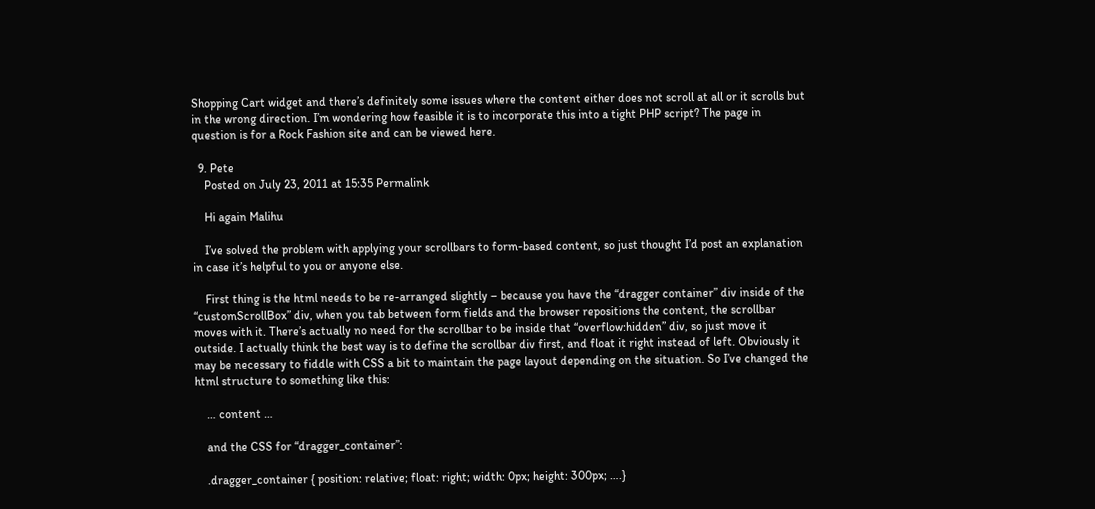Shopping Cart widget and there’s definitely some issues where the content either does not scroll at all or it scrolls but in the wrong direction. I’m wondering how feasible it is to incorporate this into a tight PHP script? The page in question is for a Rock Fashion site and can be viewed here.

  9. Pete
    Posted on July 23, 2011 at 15:35 Permalink

    Hi again Malihu

    I’ve solved the problem with applying your scrollbars to form-based content, so just thought I’d post an explanation in case it’s helpful to you or anyone else.

    First thing is the html needs to be re-arranged slightly – because you have the “dragger container” div inside of the “customScrollBox” div, when you tab between form fields and the browser repositions the content, the scrollbar moves with it. There’s actually no need for the scrollbar to be inside that “overflow:hidden” div, so just move it outside. I actually think the best way is to define the scrollbar div first, and float it right instead of left. Obviously it may be necessary to fiddle with CSS a bit to maintain the page layout depending on the situation. So I’ve changed the html structure to something like this:

    … content …

    and the CSS for “dragger_container”:

    .dragger_container { position: relative; float: right; width: 0px; height: 300px; ….}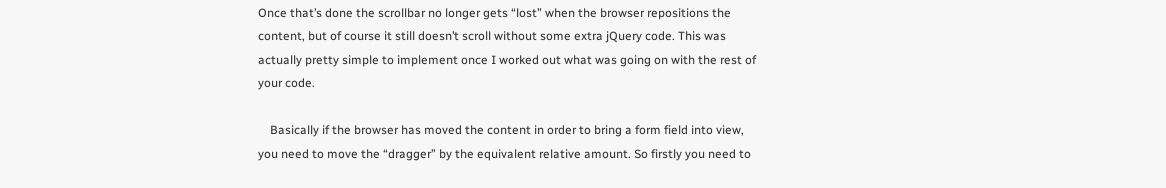Once that’s done the scrollbar no longer gets “lost” when the browser repositions the content, but of course it still doesn’t scroll without some extra jQuery code. This was actually pretty simple to implement once I worked out what was going on with the rest of your code.

    Basically if the browser has moved the content in order to bring a form field into view, you need to move the “dragger” by the equivalent relative amount. So firstly you need to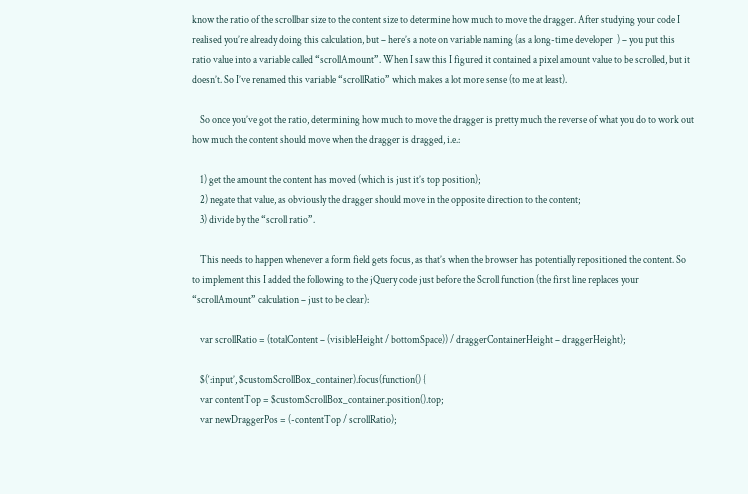know the ratio of the scrollbar size to the content size to determine how much to move the dragger. After studying your code I realised you’re already doing this calculation, but – here’s a note on variable naming (as a long-time developer  ) – you put this ratio value into a variable called “scrollAmount”. When I saw this I figured it contained a pixel amount value to be scrolled, but it doesn’t. So I’ve renamed this variable “scrollRatio” which makes a lot more sense (to me at least).

    So once you’ve got the ratio, determining how much to move the dragger is pretty much the reverse of what you do to work out how much the content should move when the dragger is dragged, i.e.:

    1) get the amount the content has moved (which is just it’s top position);
    2) negate that value, as obviously the dragger should move in the opposite direction to the content;
    3) divide by the “scroll ratio”.

    This needs to happen whenever a form field gets focus, as that’s when the browser has potentially repositioned the content. So to implement this I added the following to the jQuery code just before the Scroll function (the first line replaces your “scrollAmount” calculation – just to be clear):

    var scrollRatio = (totalContent – (visibleHeight / bottomSpace)) / draggerContainerHeight – draggerHeight);

    $(‘:input’, $customScrollBox_container).focus(function() {
    var contentTop = $customScrollBox_container.position().top;
    var newDraggerPos = (-contentTop / scrollRatio);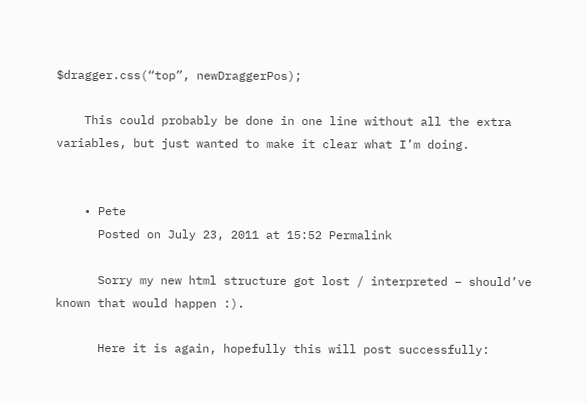$dragger.css(“top”, newDraggerPos);

    This could probably be done in one line without all the extra variables, but just wanted to make it clear what I’m doing.


    • Pete
      Posted on July 23, 2011 at 15:52 Permalink

      Sorry my new html structure got lost / interpreted – should’ve known that would happen :).

      Here it is again, hopefully this will post successfully: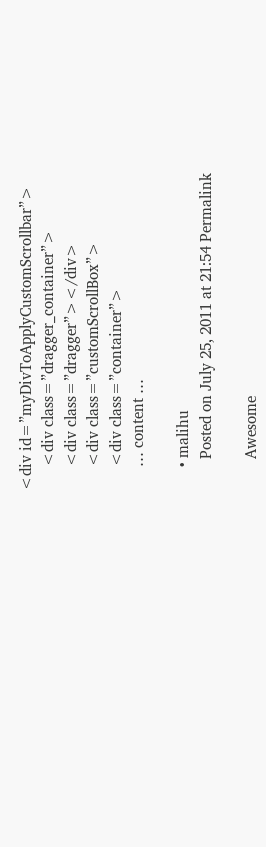<div id=”myDivToApplyCustomScrollbar”>
      <div class=”dragger_container”>
      <div class=”dragger”></div>
      <div class=”customScrollBox”>
      <div class=”container”>
      … content …

      • malihu
        Posted on July 25, 2011 at 21:54 Permalink

        Awesome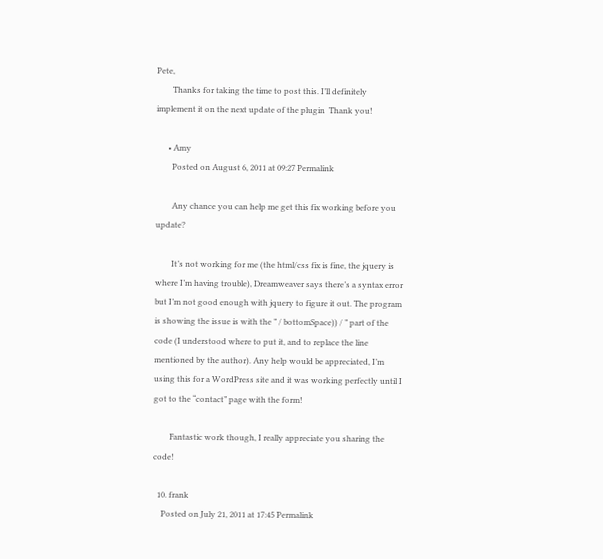Pete,
        Thanks for taking the time to post this. I’ll definitely implement it on the next update of the plugin  Thank you!

      • Amy
        Posted on August 6, 2011 at 09:27 Permalink

        Any chance you can help me get this fix working before you update?

        It’s not working for me (the html/css fix is fine, the jquery is where I’m having trouble), Dreamweaver says there’s a syntax error but I’m not good enough with jquery to figure it out. The program is showing the issue is with the ” / bottomSpace)) / ” part of the code (I understood where to put it, and to replace the line mentioned by the author). Any help would be appreciated, I’m using this for a WordPress site and it was working perfectly until I got to the “contact” page with the form!

        Fantastic work though, I really appreciate you sharing the code!

  10. frank
    Posted on July 21, 2011 at 17:45 Permalink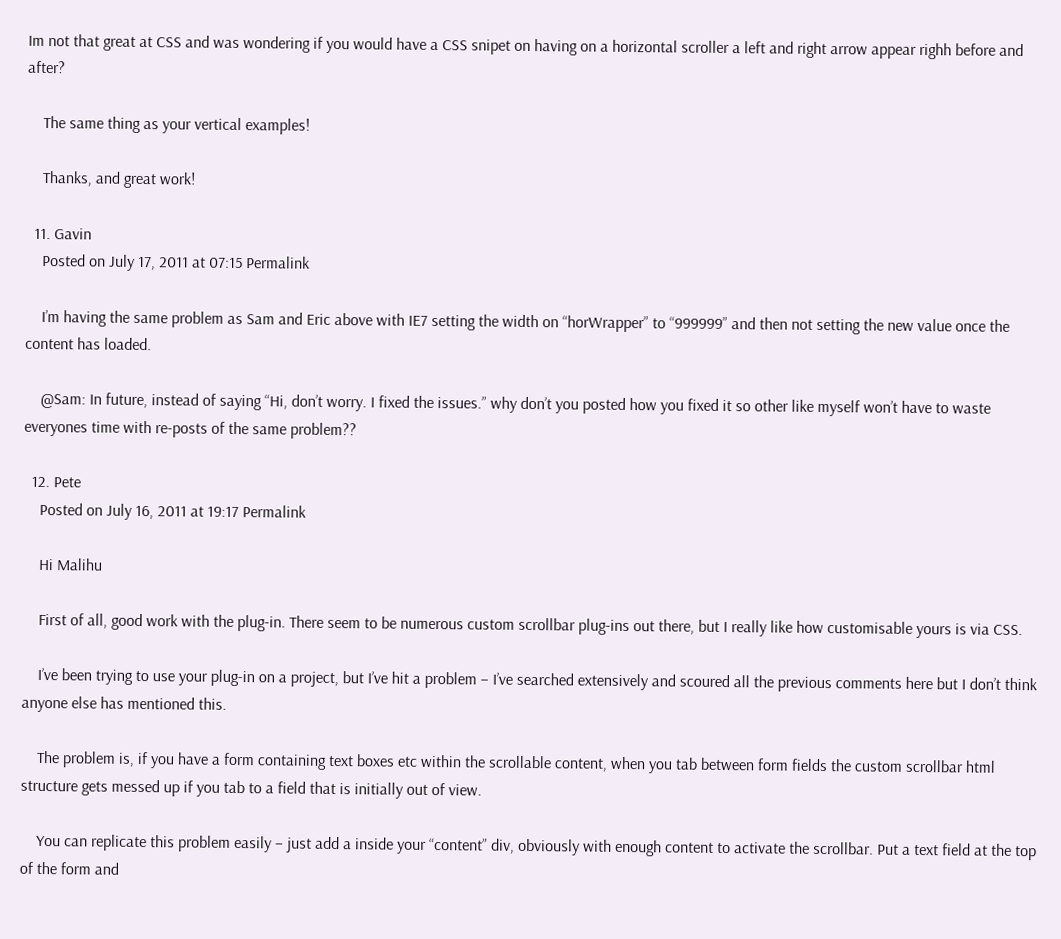Im not that great at CSS and was wondering if you would have a CSS snipet on having on a horizontal scroller a left and right arrow appear righh before and after?

    The same thing as your vertical examples!

    Thanks, and great work!

  11. Gavin
    Posted on July 17, 2011 at 07:15 Permalink

    I’m having the same problem as Sam and Eric above with IE7 setting the width on “horWrapper” to “999999” and then not setting the new value once the content has loaded.

    @Sam: In future, instead of saying “Hi, don’t worry. I fixed the issues.” why don’t you posted how you fixed it so other like myself won’t have to waste everyones time with re-posts of the same problem??

  12. Pete
    Posted on July 16, 2011 at 19:17 Permalink

    Hi Malihu

    First of all, good work with the plug-in. There seem to be numerous custom scrollbar plug-ins out there, but I really like how customisable yours is via CSS.

    I’ve been trying to use your plug-in on a project, but I’ve hit a problem – I’ve searched extensively and scoured all the previous comments here but I don’t think anyone else has mentioned this.

    The problem is, if you have a form containing text boxes etc within the scrollable content, when you tab between form fields the custom scrollbar html structure gets messed up if you tab to a field that is initially out of view.

    You can replicate this problem easily – just add a inside your “content” div, obviously with enough content to activate the scrollbar. Put a text field at the top of the form and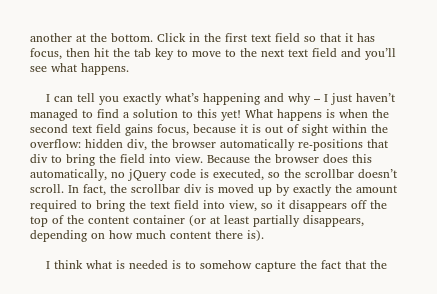another at the bottom. Click in the first text field so that it has focus, then hit the tab key to move to the next text field and you’ll see what happens.

    I can tell you exactly what’s happening and why – I just haven’t managed to find a solution to this yet! What happens is when the second text field gains focus, because it is out of sight within the overflow: hidden div, the browser automatically re-positions that div to bring the field into view. Because the browser does this automatically, no jQuery code is executed, so the scrollbar doesn’t scroll. In fact, the scrollbar div is moved up by exactly the amount required to bring the text field into view, so it disappears off the top of the content container (or at least partially disappears, depending on how much content there is).

    I think what is needed is to somehow capture the fact that the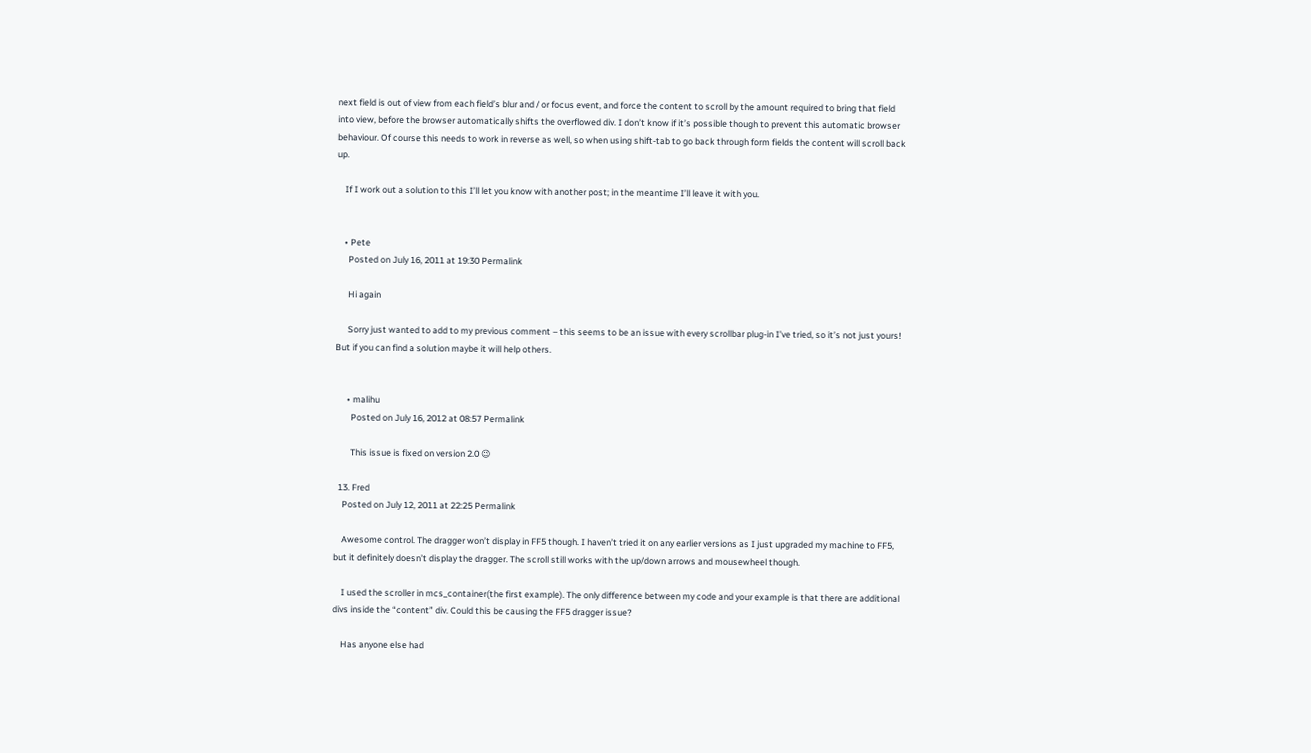next field is out of view from each field’s blur and / or focus event, and force the content to scroll by the amount required to bring that field into view, before the browser automatically shifts the overflowed div. I don’t know if it’s possible though to prevent this automatic browser behaviour. Of course this needs to work in reverse as well, so when using shift-tab to go back through form fields the content will scroll back up.

    If I work out a solution to this I’ll let you know with another post; in the meantime I’ll leave it with you.


    • Pete
      Posted on July 16, 2011 at 19:30 Permalink

      Hi again

      Sorry just wanted to add to my previous comment – this seems to be an issue with every scrollbar plug-in I’ve tried, so it’s not just yours! But if you can find a solution maybe it will help others.


      • malihu
        Posted on July 16, 2012 at 08:57 Permalink

        This issue is fixed on version 2.0 😉

  13. Fred
    Posted on July 12, 2011 at 22:25 Permalink

    Awesome control. The dragger won’t display in FF5 though. I haven’t tried it on any earlier versions as I just upgraded my machine to FF5, but it definitely doesn’t display the dragger. The scroll still works with the up/down arrows and mousewheel though.

    I used the scroller in mcs_container(the first example). The only difference between my code and your example is that there are additional divs inside the “content” div. Could this be causing the FF5 dragger issue?

    Has anyone else had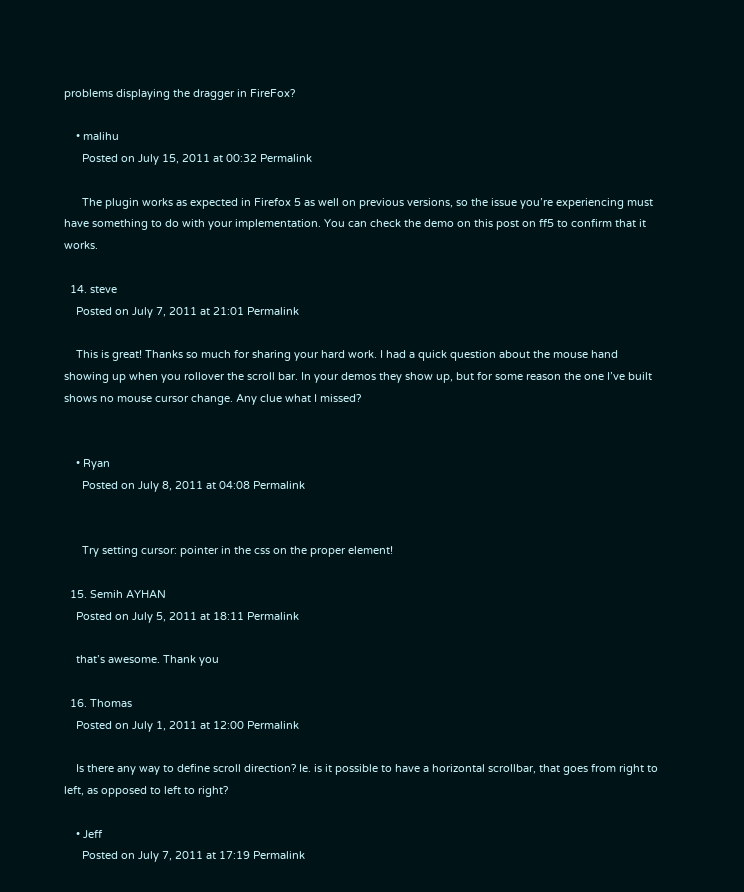problems displaying the dragger in FireFox?

    • malihu
      Posted on July 15, 2011 at 00:32 Permalink

      The plugin works as expected in Firefox 5 as well on previous versions, so the issue you’re experiencing must have something to do with your implementation. You can check the demo on this post on ff5 to confirm that it works.

  14. steve
    Posted on July 7, 2011 at 21:01 Permalink

    This is great! Thanks so much for sharing your hard work. I had a quick question about the mouse hand showing up when you rollover the scroll bar. In your demos they show up, but for some reason the one I’ve built shows no mouse cursor change. Any clue what I missed?


    • Ryan
      Posted on July 8, 2011 at 04:08 Permalink


      Try setting cursor: pointer in the css on the proper element!

  15. Semih AYHAN
    Posted on July 5, 2011 at 18:11 Permalink

    that’s awesome. Thank you

  16. Thomas
    Posted on July 1, 2011 at 12:00 Permalink

    Is there any way to define scroll direction? Ie. is it possible to have a horizontal scrollbar, that goes from right to left, as opposed to left to right?

    • Jeff
      Posted on July 7, 2011 at 17:19 Permalink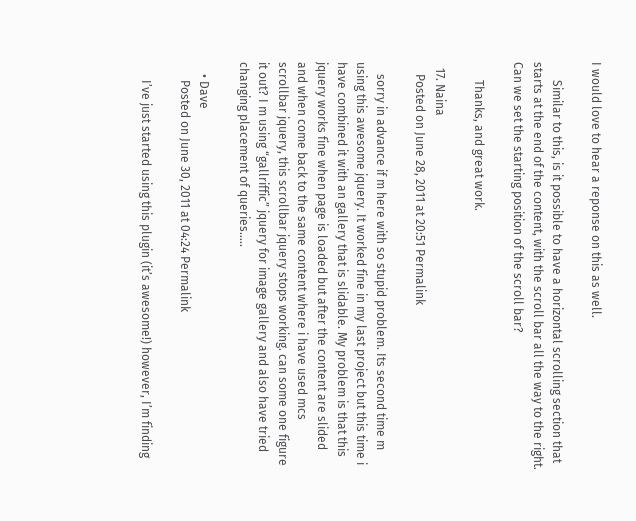I would love to hear a reponse on this as well.

      Similar to this, is it possible to have a horizontal scrolling section that starts at the end of the content, with the scroll bar all the way to the right. Can we set the starting position of the scroll bar?

      Thanks, and great work.

  17. Naina
    Posted on June 28, 2011 at 20:51 Permalink

    sorry in advance if m here with so stupid problem. Its second time m using this awesome jquery. It worked fine in my last project but this time i have combined it with an gallery that is slidable. My problem is that this jquery works fine when page is loaded but after the content are slided and when come back to the same content where i have used mcs scrollbar jquery, this scrollbar jquery stops working. can some one figure it out? I m using “gallriffic” jquery for image gallery and also have tried changing placement of queries…..

    • Dave
      Posted on June 30, 2011 at 04:24 Permalink

      I’ve just started using this plugin (it’s awesome!) however, I’m finding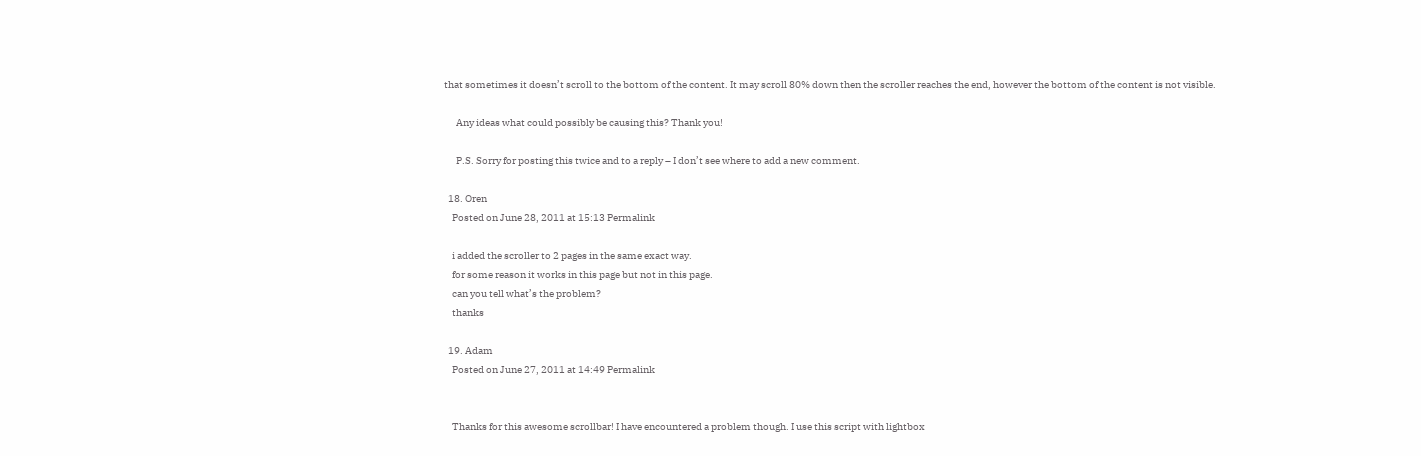that sometimes it doesn’t scroll to the bottom of the content. It may scroll 80% down then the scroller reaches the end, however the bottom of the content is not visible.

      Any ideas what could possibly be causing this? Thank you!

      P.S. Sorry for posting this twice and to a reply – I don’t see where to add a new comment.

  18. Oren
    Posted on June 28, 2011 at 15:13 Permalink

    i added the scroller to 2 pages in the same exact way.
    for some reason it works in this page but not in this page.
    can you tell what’s the problem?
    thanks

  19. Adam
    Posted on June 27, 2011 at 14:49 Permalink


    Thanks for this awesome scrollbar! I have encountered a problem though. I use this script with lightbox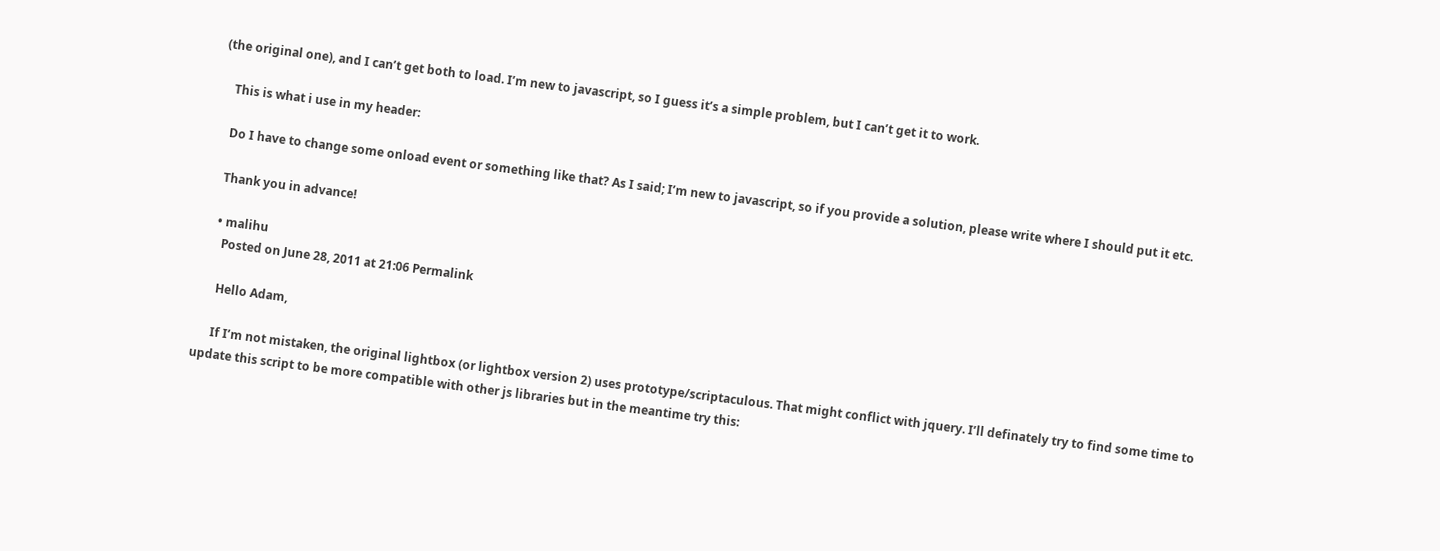(the original one), and I can’t get both to load. I’m new to javascript, so I guess it’s a simple problem, but I can’t get it to work.

    This is what i use in my header:

    Do I have to change some onload event or something like that? As I said; I’m new to javascript, so if you provide a solution, please write where I should put it etc.

    Thank you in advance!

    • malihu
      Posted on June 28, 2011 at 21:06 Permalink

      Hello Adam,

      If I’m not mistaken, the original lightbox (or lightbox version 2) uses prototype/scriptaculous. That might conflict with jquery. I’ll definately try to find some time to update this script to be more compatible with other js libraries but in the meantime try this: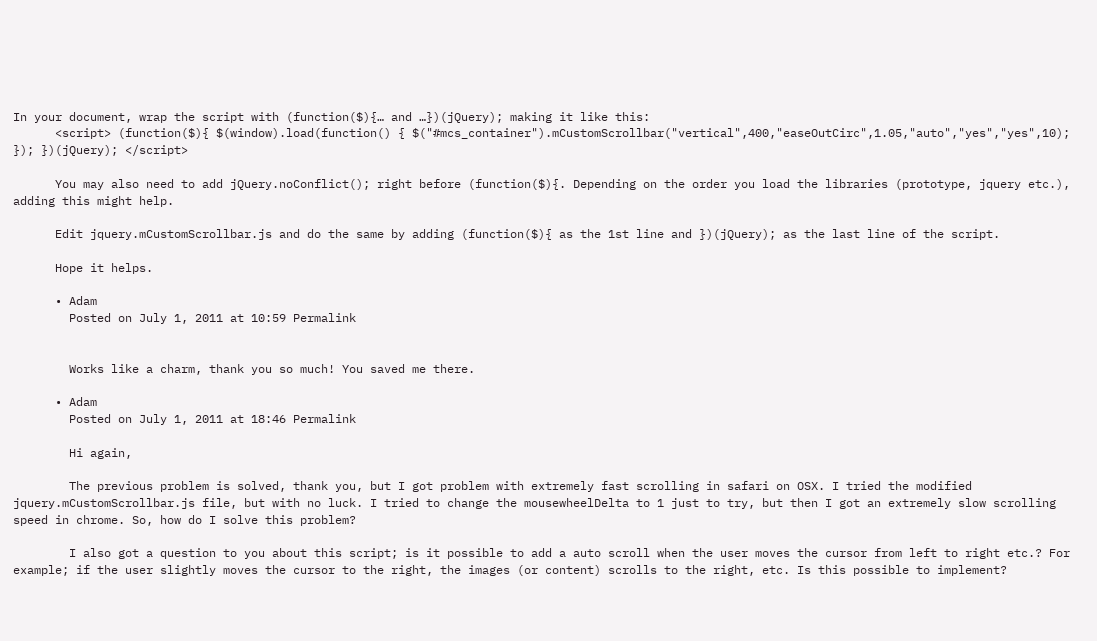In your document, wrap the script with (function($){… and …})(jQuery); making it like this:
      <script> (function($){ $(window).load(function() { $("#mcs_container").mCustomScrollbar("vertical",400,"easeOutCirc",1.05,"auto","yes","yes",10); }); })(jQuery); </script>

      You may also need to add jQuery.noConflict(); right before (function($){. Depending on the order you load the libraries (prototype, jquery etc.), adding this might help.

      Edit jquery.mCustomScrollbar.js and do the same by adding (function($){ as the 1st line and })(jQuery); as the last line of the script.

      Hope it helps.

      • Adam
        Posted on July 1, 2011 at 10:59 Permalink


        Works like a charm, thank you so much! You saved me there.

      • Adam
        Posted on July 1, 2011 at 18:46 Permalink

        Hi again,

        The previous problem is solved, thank you, but I got problem with extremely fast scrolling in safari on OSX. I tried the modified jquery.mCustomScrollbar.js file, but with no luck. I tried to change the mousewheelDelta to 1 just to try, but then I got an extremely slow scrolling speed in chrome. So, how do I solve this problem?

        I also got a question to you about this script; is it possible to add a auto scroll when the user moves the cursor from left to right etc.? For example; if the user slightly moves the cursor to the right, the images (or content) scrolls to the right, etc. Is this possible to implement?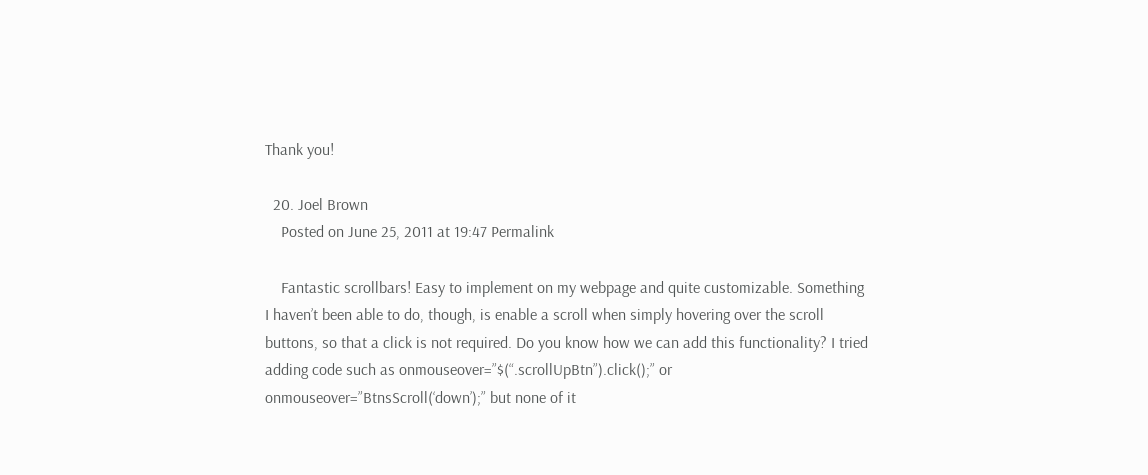Thank you!

  20. Joel Brown
    Posted on June 25, 2011 at 19:47 Permalink

    Fantastic scrollbars! Easy to implement on my webpage and quite customizable. Something I haven’t been able to do, though, is enable a scroll when simply hovering over the scroll buttons, so that a click is not required. Do you know how we can add this functionality? I tried adding code such as onmouseover=”$(“.scrollUpBtn”).click();” or onmouseover=”BtnsScroll(‘down’);” but none of it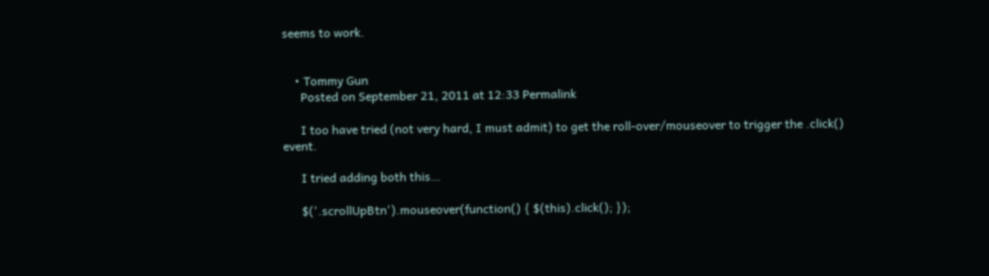seems to work.


    • Tommy Gun
      Posted on September 21, 2011 at 12:33 Permalink

      I too have tried (not very hard, I must admit) to get the roll-over/mouseover to trigger the .click() event.

      I tried adding both this…

      $('.scrollUpBtn').mouseover(function() { $(this).click(); });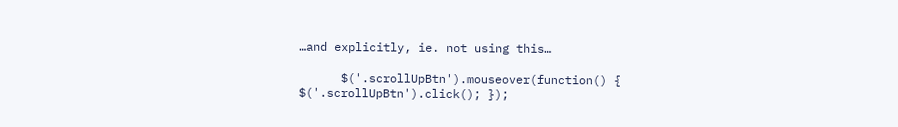…and explicitly, ie. not using this…

      $('.scrollUpBtn').mouseover(function() { $('.scrollUpBtn').click(); });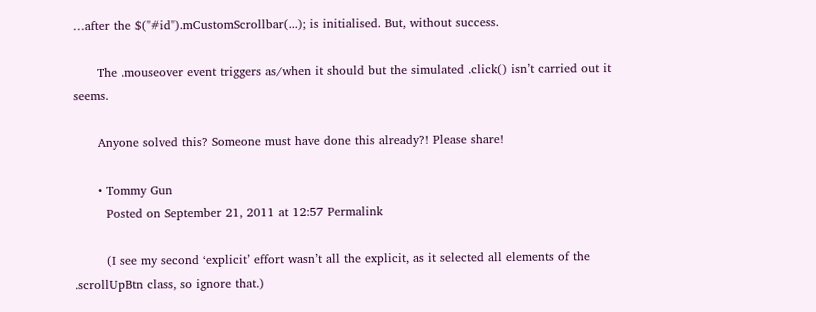…after the $("#id").mCustomScrollbar(...); is initialised. But, without success.

      The .mouseover event triggers as/when it should but the simulated .click() isn’t carried out it seems.

      Anyone solved this? Someone must have done this already?! Please share!

      • Tommy Gun
        Posted on September 21, 2011 at 12:57 Permalink

        (I see my second ‘explicit’ effort wasn’t all the explicit, as it selected all elements of the .scrollUpBtn class, so ignore that.)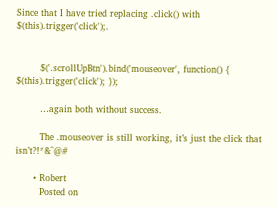Since that I have tried replacing .click() with $(this).trigger('click');.


        $('.scrollUpBtn').bind('mouseover', function() { $(this).trigger('click'); });

        …again both without success.

        The .mouseover is still working, it’s just the click that isn’t?!*&^@#

      • Robert
        Posted on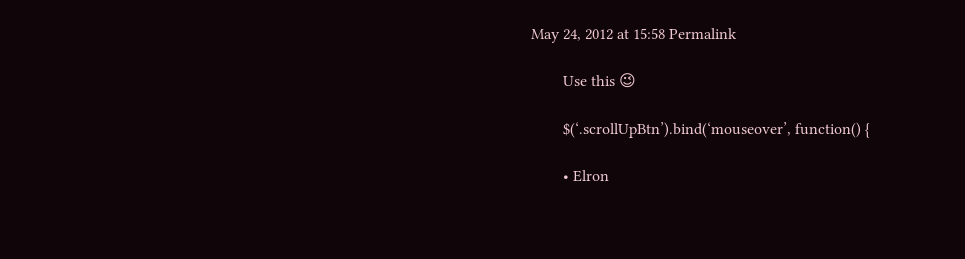May 24, 2012 at 15:58 Permalink

        Use this 😉

        $(‘.scrollUpBtn’).bind(‘mouseover’, function() {

        • Elron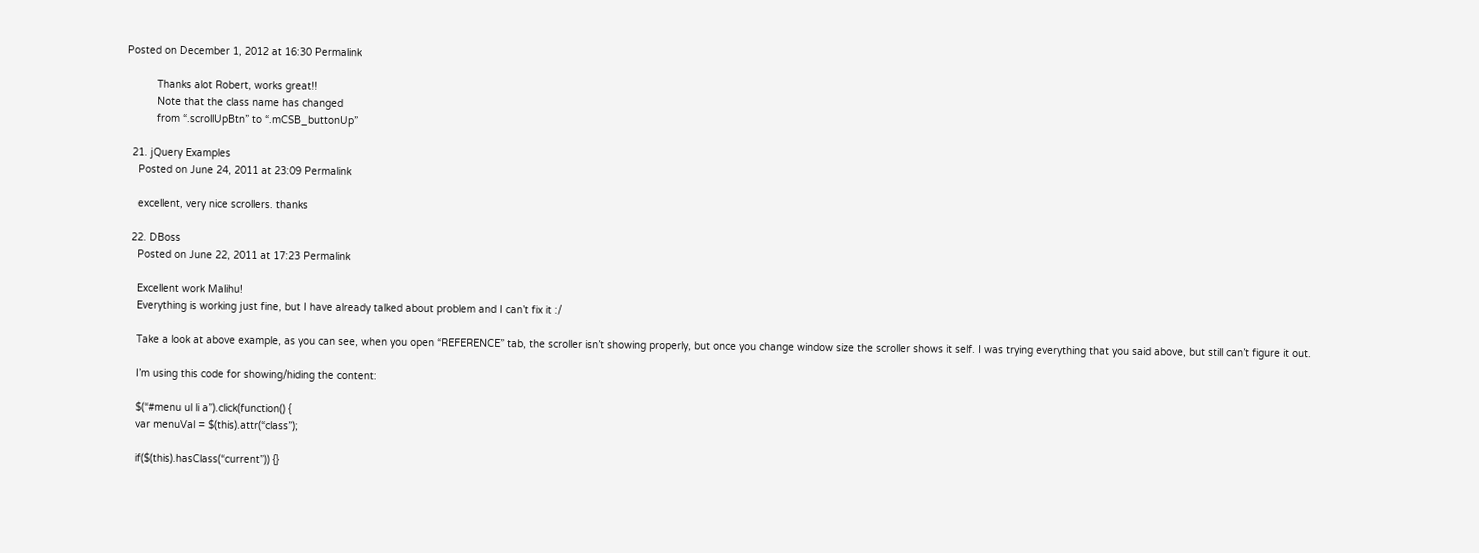Posted on December 1, 2012 at 16:30 Permalink

          Thanks alot Robert, works great!!
          Note that the class name has changed
          from “.scrollUpBtn” to “.mCSB_buttonUp”

  21. jQuery Examples
    Posted on June 24, 2011 at 23:09 Permalink

    excellent, very nice scrollers. thanks

  22. DBoss
    Posted on June 22, 2011 at 17:23 Permalink

    Excellent work Malihu!
    Everything is working just fine, but I have already talked about problem and I can’t fix it :/

    Take a look at above example, as you can see, when you open “REFERENCE” tab, the scroller isn’t showing properly, but once you change window size the scroller shows it self. I was trying everything that you said above, but still can’t figure it out.

    I’m using this code for showing/hiding the content:

    $(“#menu ul li a”).click(function() {
    var menuVal = $(this).attr(“class”);

    if($(this).hasClass(“current”)) {}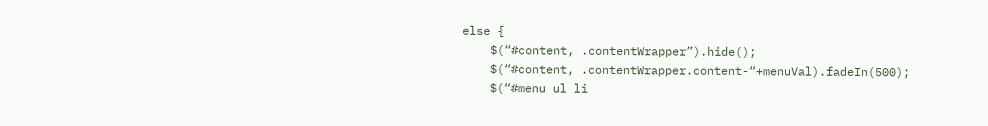else {
    $(“#content, .contentWrapper”).hide();
    $(“#content, .contentWrapper.content-“+menuVal).fadeIn(500);
    $(“#menu ul li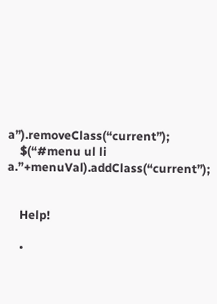a”).removeClass(“current”);
    $(“#menu ul li a.”+menuVal).addClass(“current”);


    Help!

    •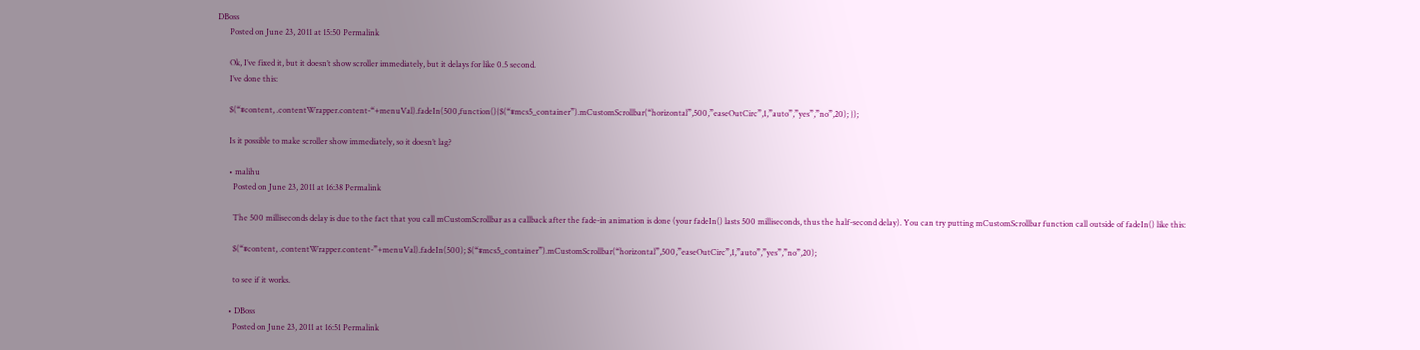DBoss
      Posted on June 23, 2011 at 15:50 Permalink

      Ok, I’ve fixed it, but it doesn’t show scroller immediately, but it delays for like 0.5 second.
      I’ve done this:

      $(“#content, .contentWrapper.content-“+menuVal).fadeIn(500,function(){$(“#mcs5_container”).mCustomScrollbar(“horizontal”,500,”easeOutCirc”,1,”auto”,”yes”,”no”,20); });

      Is it possible to make scroller show immediately, so it doesn’t lag?

      • malihu
        Posted on June 23, 2011 at 16:38 Permalink

        The 500 milliseconds delay is due to the fact that you call mCustomScrollbar as a callback after the fade-in animation is done (your fadeIn() lasts 500 milliseconds, thus the half-second delay). You can try putting mCustomScrollbar function call outside of fadeIn() like this:

        $(“#content, .contentWrapper.content-”+menuVal).fadeIn(500); $(“#mcs5_container”).mCustomScrollbar(“horizontal”,500,”easeOutCirc”,1,”auto”,”yes”,”no”,20);

        to see if it works.

      • DBoss
        Posted on June 23, 2011 at 16:51 Permalink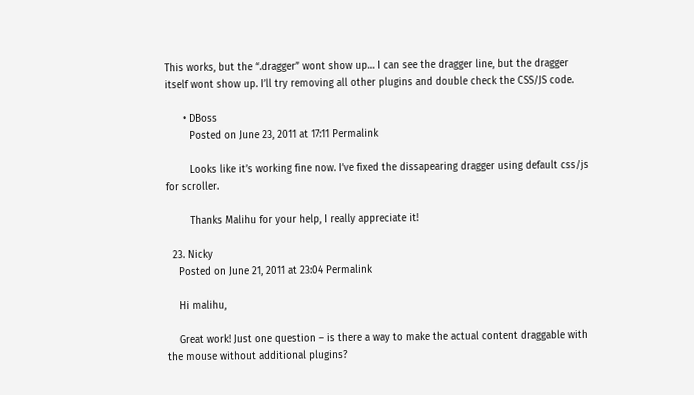This works, but the “.dragger” wont show up… I can see the dragger line, but the dragger itself wont show up. I’ll try removing all other plugins and double check the CSS/JS code.

      • DBoss
        Posted on June 23, 2011 at 17:11 Permalink

        Looks like it’s working fine now. I’ve fixed the dissapearing dragger using default css/js for scroller.

        Thanks Malihu for your help, I really appreciate it!

  23. Nicky
    Posted on June 21, 2011 at 23:04 Permalink

    Hi malihu,

    Great work! Just one question – is there a way to make the actual content draggable with the mouse without additional plugins?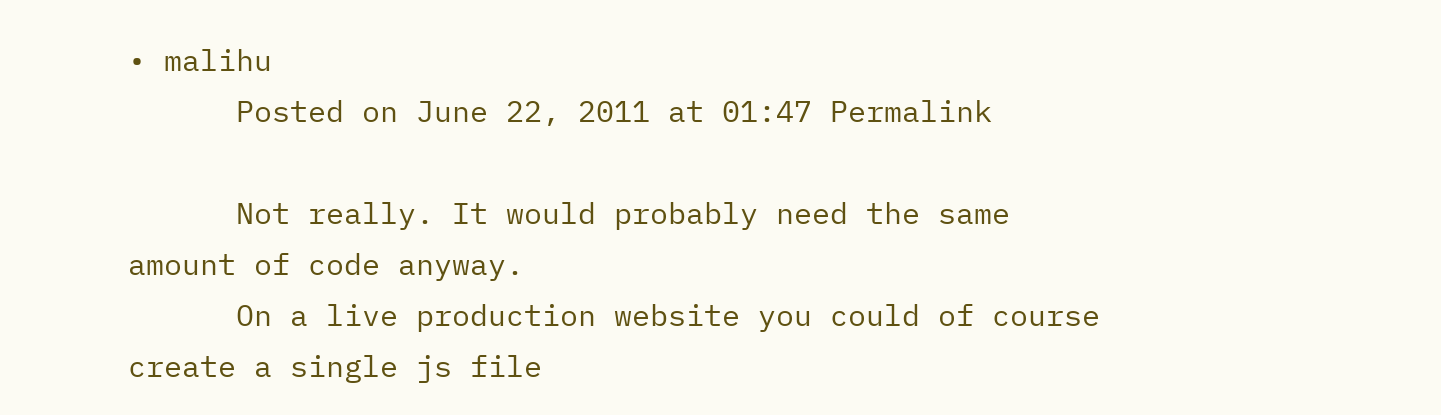• malihu
      Posted on June 22, 2011 at 01:47 Permalink

      Not really. It would probably need the same amount of code anyway.
      On a live production website you could of course create a single js file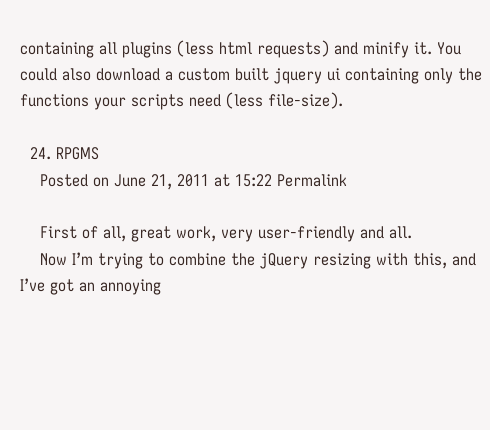containing all plugins (less html requests) and minify it. You could also download a custom built jquery ui containing only the functions your scripts need (less file-size).

  24. RPGMS
    Posted on June 21, 2011 at 15:22 Permalink

    First of all, great work, very user-friendly and all.
    Now I’m trying to combine the jQuery resizing with this, and I’ve got an annoying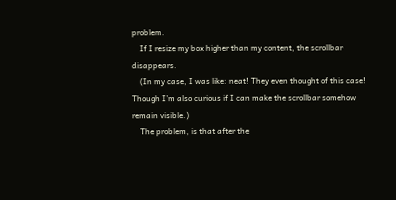problem.
    If I resize my box higher than my content, the scrollbar disappears.
    (In my case, I was like: neat! They even thought of this case! Though I’m also curious if I can make the scrollbar somehow remain visible.)
    The problem, is that after the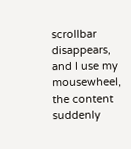scrollbar disappears, and I use my mousewheel, the content suddenly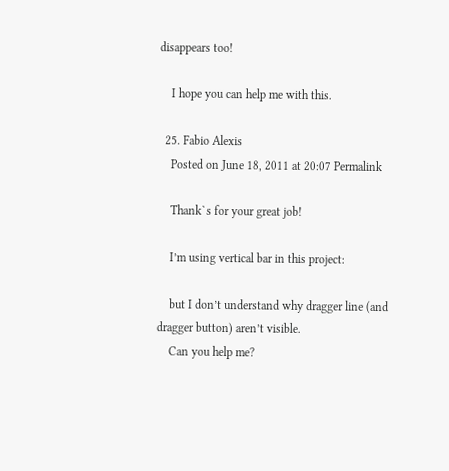disappears too!

    I hope you can help me with this.

  25. Fabio Alexis
    Posted on June 18, 2011 at 20:07 Permalink

    Thank`s for your great job!

    I’m using vertical bar in this project:

    but I don’t understand why dragger line (and dragger button) aren’t visible.
    Can you help me?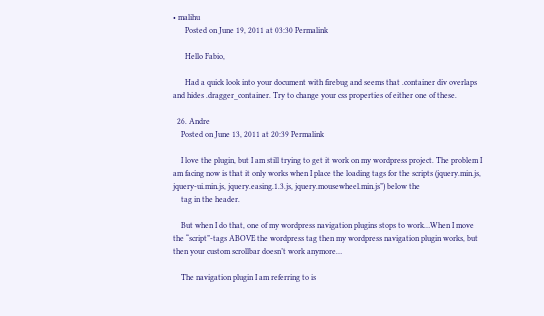• malihu
      Posted on June 19, 2011 at 03:30 Permalink

      Hello Fabio,

      Had a quick look into your document with firebug and seems that .container div overlaps and hides .dragger_container. Try to change your css properties of either one of these.

  26. Andre
    Posted on June 13, 2011 at 20:39 Permalink

    I love the plugin, but I am still trying to get it work on my wordpress project. The problem I am facing now is that it only works when I place the loading tags for the scripts (jquery.min.js, jquery-ui.min.js, jquery.easing.1.3.js, jquery.mousewheel.min.js”) below the
    tag in the header.

    But when I do that, one of my wordpress navigation plugins stops to work…When I move the “script”-tags ABOVE the wordpress tag then my wordpress navigation plugin works, but then your custom scrollbar doesn’t work anymore…

    The navigation plugin I am referring to is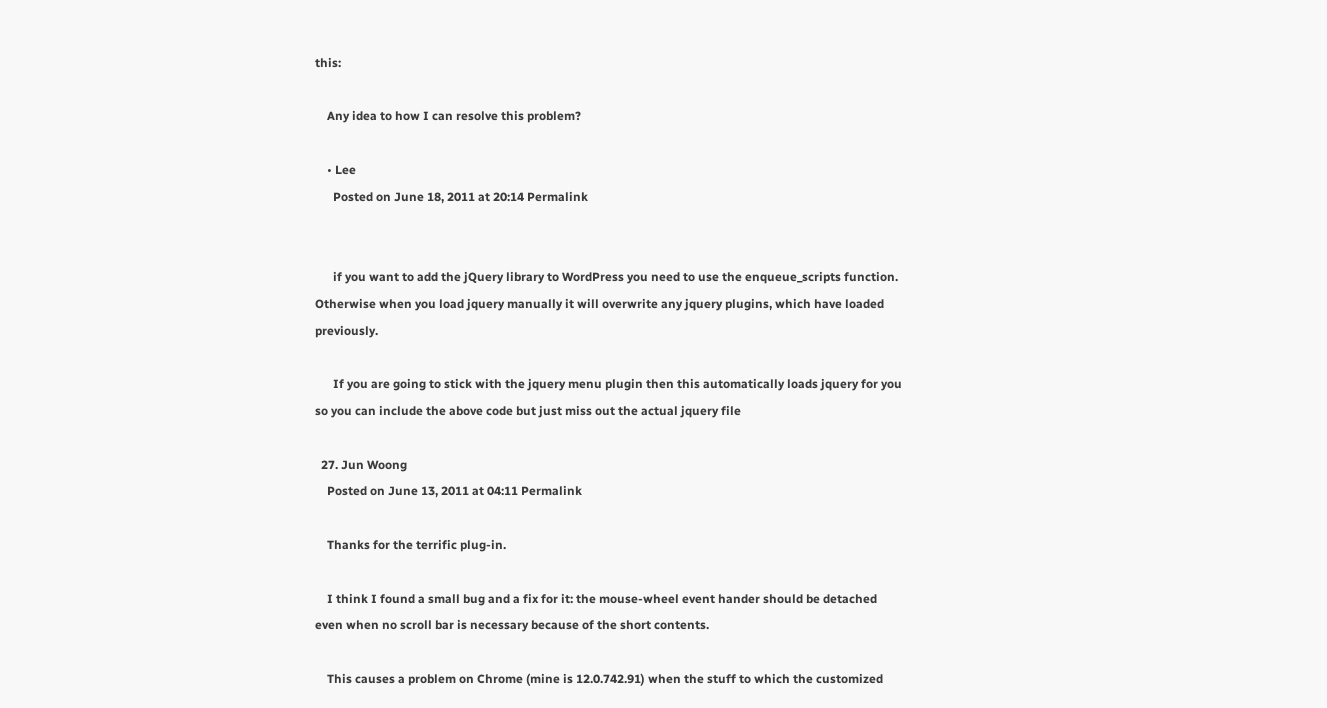this:

    Any idea to how I can resolve this problem?

    • Lee
      Posted on June 18, 2011 at 20:14 Permalink


      if you want to add the jQuery library to WordPress you need to use the enqueue_scripts function. Otherwise when you load jquery manually it will overwrite any jquery plugins, which have loaded previously.

      If you are going to stick with the jquery menu plugin then this automatically loads jquery for you so you can include the above code but just miss out the actual jquery file

  27. Jun Woong
    Posted on June 13, 2011 at 04:11 Permalink

    Thanks for the terrific plug-in.

    I think I found a small bug and a fix for it: the mouse-wheel event hander should be detached even when no scroll bar is necessary because of the short contents.

    This causes a problem on Chrome (mine is 12.0.742.91) when the stuff to which the customized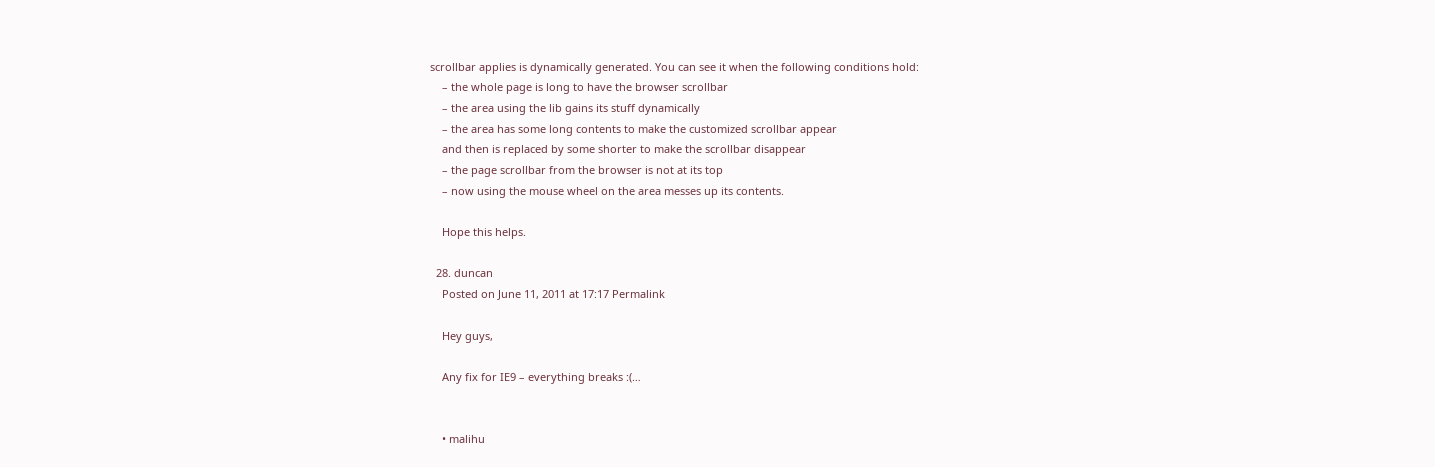scrollbar applies is dynamically generated. You can see it when the following conditions hold:
    – the whole page is long to have the browser scrollbar
    – the area using the lib gains its stuff dynamically
    – the area has some long contents to make the customized scrollbar appear
    and then is replaced by some shorter to make the scrollbar disappear
    – the page scrollbar from the browser is not at its top
    – now using the mouse wheel on the area messes up its contents.

    Hope this helps.

  28. duncan
    Posted on June 11, 2011 at 17:17 Permalink

    Hey guys,

    Any fix for IE9 – everything breaks :(…


    • malihu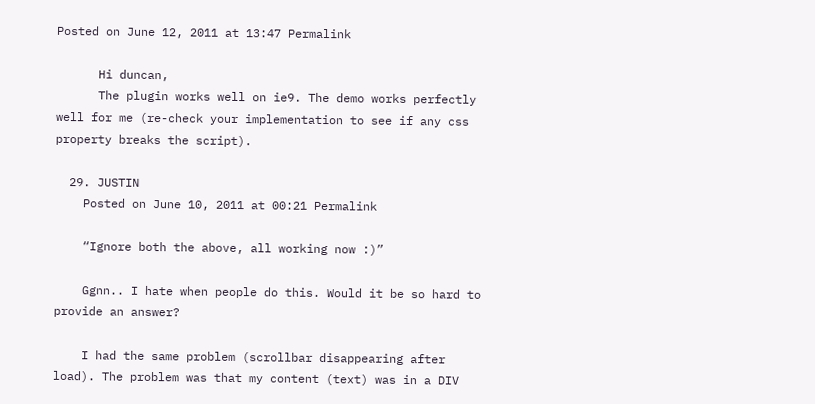Posted on June 12, 2011 at 13:47 Permalink

      Hi duncan,
      The plugin works well on ie9. The demo works perfectly well for me (re-check your implementation to see if any css property breaks the script).

  29. JUSTIN
    Posted on June 10, 2011 at 00:21 Permalink

    “Ignore both the above, all working now :)”

    Ggnn.. I hate when people do this. Would it be so hard to provide an answer?

    I had the same problem (scrollbar disappearing after load). The problem was that my content (text) was in a DIV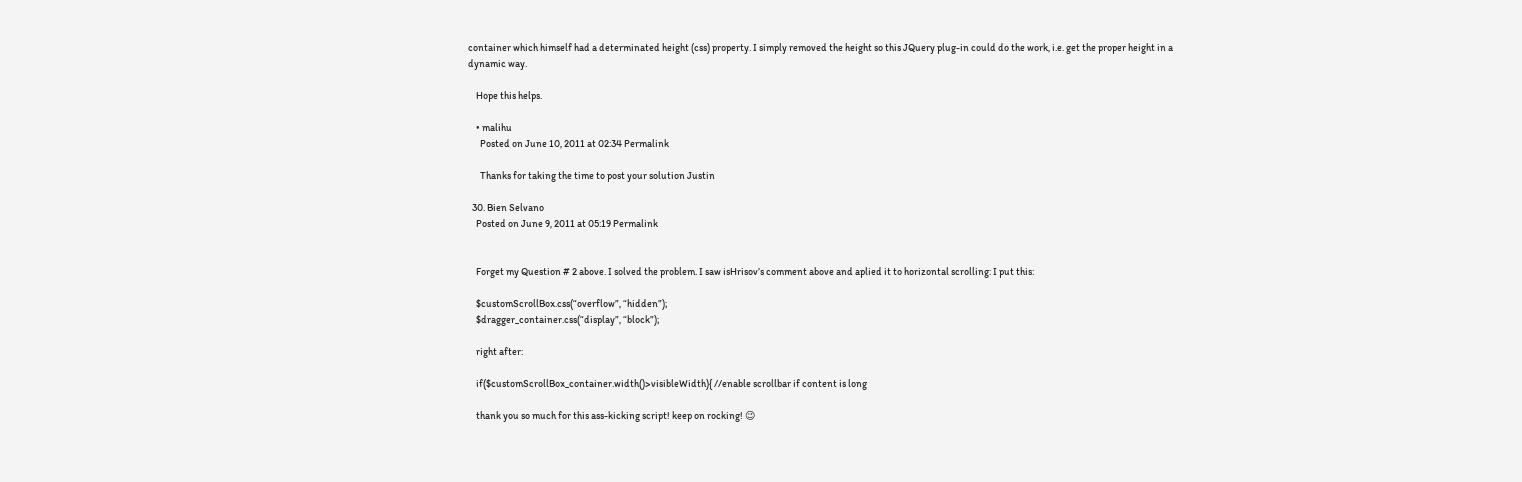container which himself had a determinated height (css) property. I simply removed the height so this JQuery plug-in could do the work, i.e. get the proper height in a dynamic way.

    Hope this helps.

    • malihu
      Posted on June 10, 2011 at 02:34 Permalink

      Thanks for taking the time to post your solution Justin

  30. Bien Selvano
    Posted on June 9, 2011 at 05:19 Permalink


    Forget my Question # 2 above. I solved the problem. I saw isHrisov’s comment above and aplied it to horizontal scrolling: I put this:

    $customScrollBox.css(“overflow”, “hidden”);
    $dragger_container.css(“display”, “block”);

    right after:

    if($customScrollBox_container.width()>visibleWidth){ //enable scrollbar if content is long

    thank you so much for this ass-kicking script! keep on rocking! 😉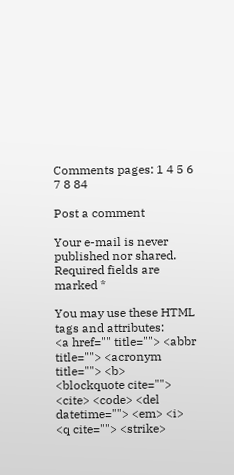Comments pages: 1 4 5 6 7 8 84

Post a comment

Your e-mail is never published nor shared. Required fields are marked *

You may use these HTML tags and attributes:
<a href="" title=""> <abbr title=""> <acronym title=""> <b> <blockquote cite=""> <cite> <code> <del datetime=""> <em> <i> <q cite=""> <strike>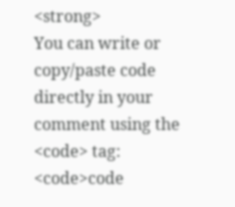<strong>
You can write or copy/paste code directly in your comment using the <code> tag:
<code>code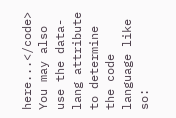here...</code>
You may also use the data-lang attribute to determine the code language like so: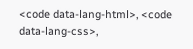<code data-lang-html>, <code data-lang-css>,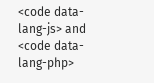<code data-lang-js> and <code data-lang-php>